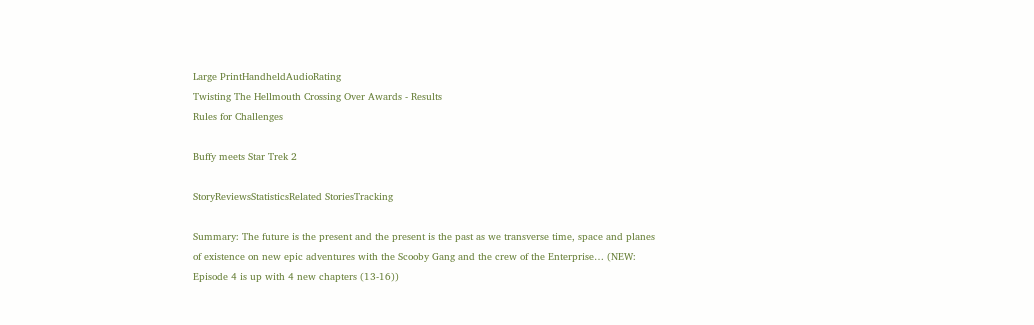Large PrintHandheldAudioRating
Twisting The Hellmouth Crossing Over Awards - Results
Rules for Challenges

Buffy meets Star Trek 2

StoryReviewsStatisticsRelated StoriesTracking

Summary: The future is the present and the present is the past as we transverse time, space and planes of existence on new epic adventures with the Scooby Gang and the crew of the Enterprise… (NEW: Episode 4 is up with 4 new chapters (13-16))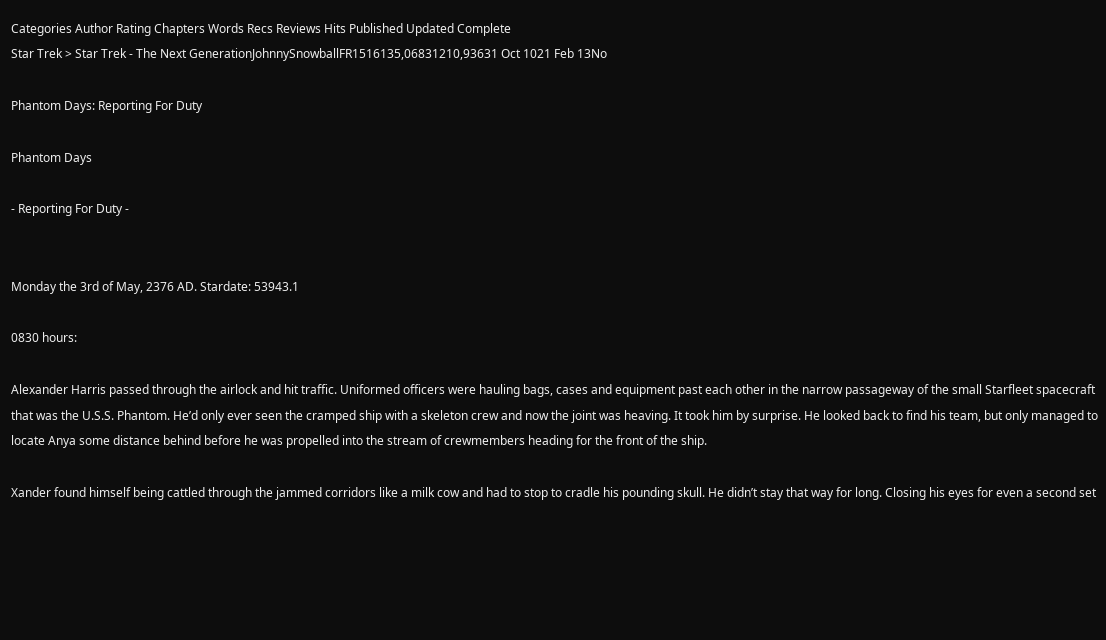Categories Author Rating Chapters Words Recs Reviews Hits Published Updated Complete
Star Trek > Star Trek - The Next GenerationJohnnySnowballFR1516135,06831210,93631 Oct 1021 Feb 13No

Phantom Days: Reporting For Duty

Phantom Days

- Reporting For Duty -


Monday the 3rd of May, 2376 AD. Stardate: 53943.1

0830 hours:

Alexander Harris passed through the airlock and hit traffic. Uniformed officers were hauling bags, cases and equipment past each other in the narrow passageway of the small Starfleet spacecraft that was the U.S.S. Phantom. He’d only ever seen the cramped ship with a skeleton crew and now the joint was heaving. It took him by surprise. He looked back to find his team, but only managed to locate Anya some distance behind before he was propelled into the stream of crewmembers heading for the front of the ship.

Xander found himself being cattled through the jammed corridors like a milk cow and had to stop to cradle his pounding skull. He didn’t stay that way for long. Closing his eyes for even a second set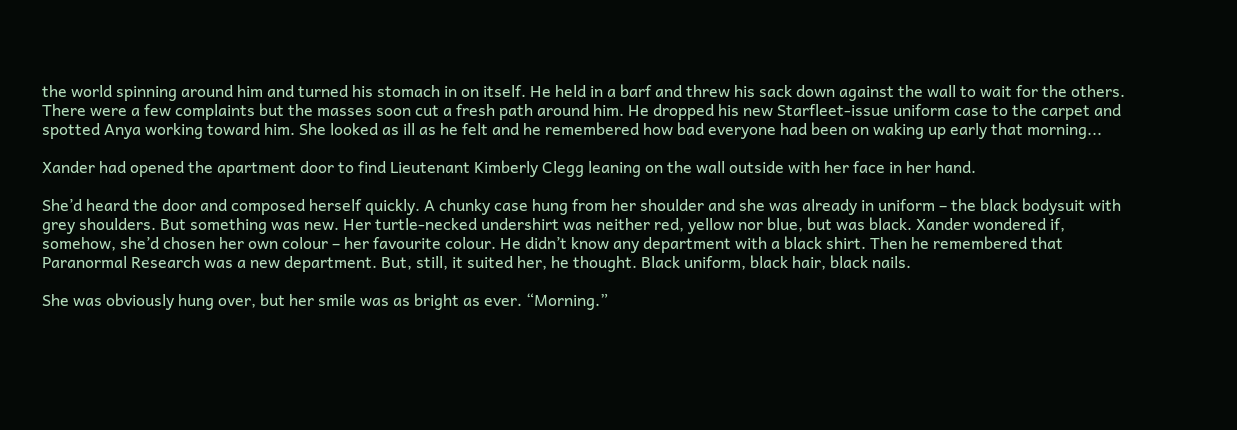the world spinning around him and turned his stomach in on itself. He held in a barf and threw his sack down against the wall to wait for the others. There were a few complaints but the masses soon cut a fresh path around him. He dropped his new Starfleet-issue uniform case to the carpet and spotted Anya working toward him. She looked as ill as he felt and he remembered how bad everyone had been on waking up early that morning...

Xander had opened the apartment door to find Lieutenant Kimberly Clegg leaning on the wall outside with her face in her hand.

She’d heard the door and composed herself quickly. A chunky case hung from her shoulder and she was already in uniform – the black bodysuit with grey shoulders. But something was new. Her turtle-necked undershirt was neither red, yellow nor blue, but was black. Xander wondered if, somehow, she’d chosen her own colour – her favourite colour. He didn’t know any department with a black shirt. Then he remembered that Paranormal Research was a new department. But, still, it suited her, he thought. Black uniform, black hair, black nails.

She was obviously hung over, but her smile was as bright as ever. “Morning.”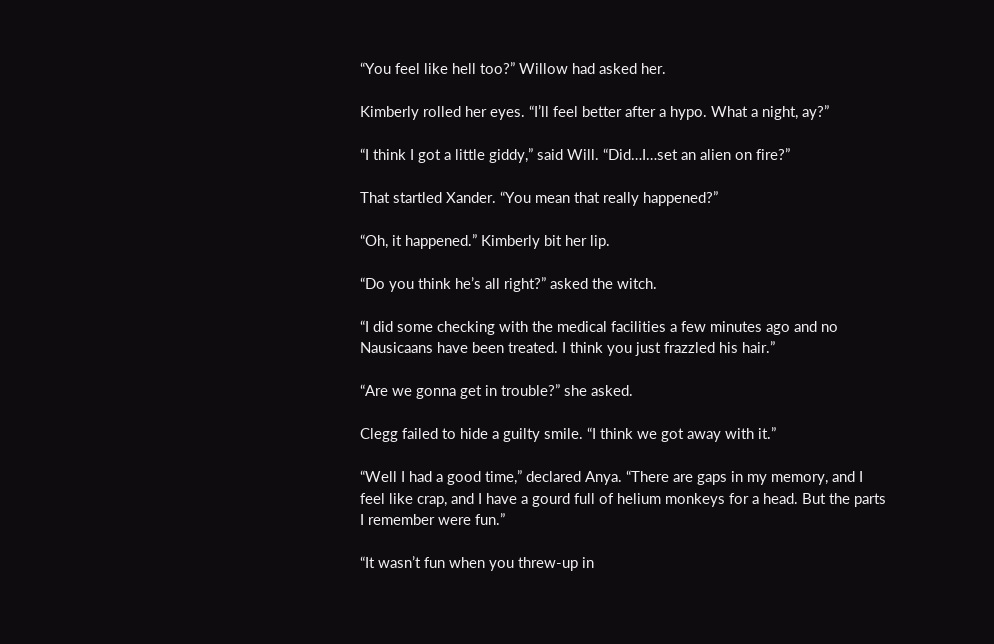“You feel like hell too?” Willow had asked her.

Kimberly rolled her eyes. “I’ll feel better after a hypo. What a night, ay?”

“I think I got a little giddy,” said Will. “Did…I…set an alien on fire?”

That startled Xander. “You mean that really happened?”

“Oh, it happened.” Kimberly bit her lip.

“Do you think he’s all right?” asked the witch.

“I did some checking with the medical facilities a few minutes ago and no Nausicaans have been treated. I think you just frazzled his hair.”

“Are we gonna get in trouble?” she asked.

Clegg failed to hide a guilty smile. “I think we got away with it.”

“Well I had a good time,” declared Anya. “There are gaps in my memory, and I feel like crap, and I have a gourd full of helium monkeys for a head. But the parts I remember were fun.”

“It wasn’t fun when you threw-up in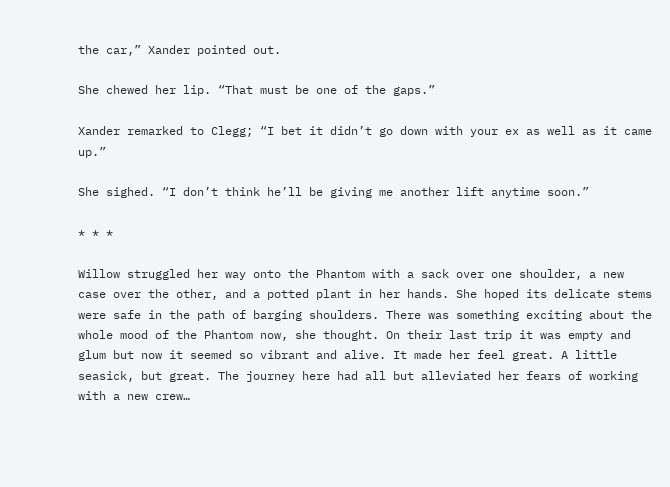the car,” Xander pointed out.

She chewed her lip. “That must be one of the gaps.”

Xander remarked to Clegg; “I bet it didn’t go down with your ex as well as it came up.”

She sighed. “I don’t think he’ll be giving me another lift anytime soon.”

* * *

Willow struggled her way onto the Phantom with a sack over one shoulder, a new case over the other, and a potted plant in her hands. She hoped its delicate stems were safe in the path of barging shoulders. There was something exciting about the whole mood of the Phantom now, she thought. On their last trip it was empty and glum but now it seemed so vibrant and alive. It made her feel great. A little seasick, but great. The journey here had all but alleviated her fears of working with a new crew…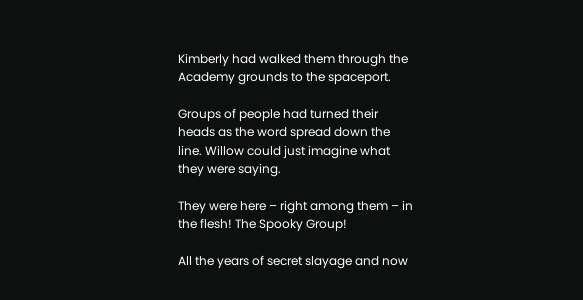Kimberly had walked them through the Academy grounds to the spaceport.

Groups of people had turned their heads as the word spread down the line. Willow could just imagine what they were saying.

They were here – right among them – in the flesh! The Spooky Group!

All the years of secret slayage and now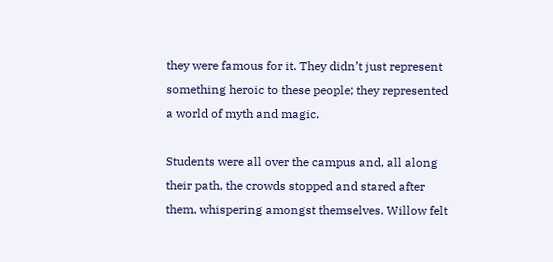they were famous for it. They didn’t just represent something heroic to these people; they represented a world of myth and magic.

Students were all over the campus and, all along their path, the crowds stopped and stared after them, whispering amongst themselves. Willow felt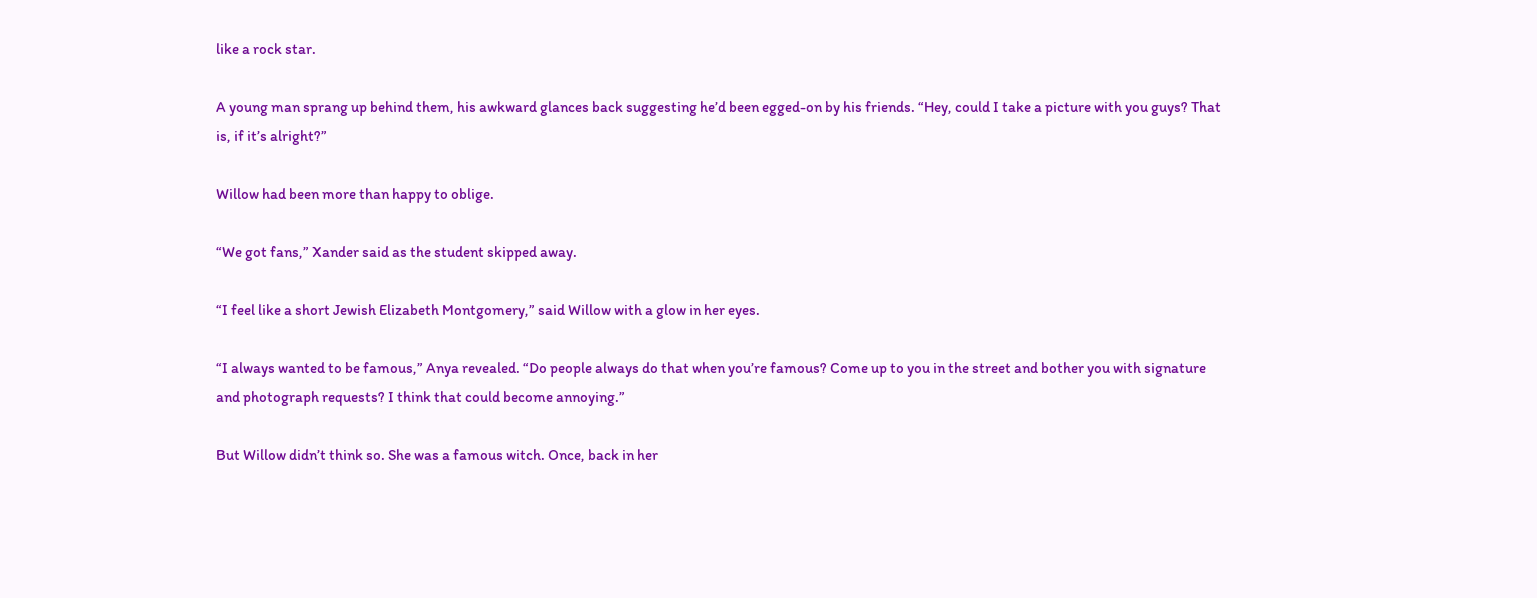like a rock star.

A young man sprang up behind them, his awkward glances back suggesting he’d been egged-on by his friends. “Hey, could I take a picture with you guys? That is, if it’s alright?”

Willow had been more than happy to oblige.

“We got fans,” Xander said as the student skipped away.

“I feel like a short Jewish Elizabeth Montgomery,” said Willow with a glow in her eyes.

“I always wanted to be famous,” Anya revealed. “Do people always do that when you’re famous? Come up to you in the street and bother you with signature and photograph requests? I think that could become annoying.”

But Willow didn’t think so. She was a famous witch. Once, back in her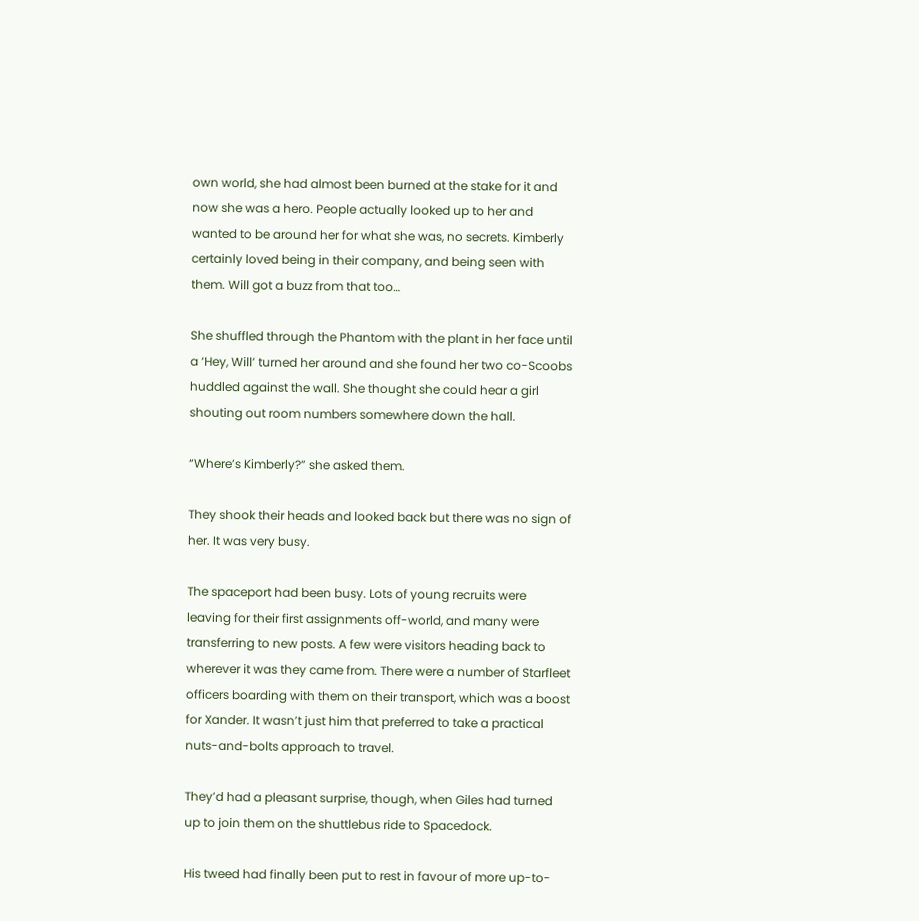own world, she had almost been burned at the stake for it and now she was a hero. People actually looked up to her and wanted to be around her for what she was, no secrets. Kimberly certainly loved being in their company, and being seen with them. Will got a buzz from that too…

She shuffled through the Phantom with the plant in her face until a ‘Hey, Will’ turned her around and she found her two co-Scoobs huddled against the wall. She thought she could hear a girl shouting out room numbers somewhere down the hall.

“Where’s Kimberly?” she asked them.

They shook their heads and looked back but there was no sign of her. It was very busy.

The spaceport had been busy. Lots of young recruits were leaving for their first assignments off-world, and many were transferring to new posts. A few were visitors heading back to wherever it was they came from. There were a number of Starfleet officers boarding with them on their transport, which was a boost for Xander. It wasn’t just him that preferred to take a practical nuts-and-bolts approach to travel.

They’d had a pleasant surprise, though, when Giles had turned up to join them on the shuttlebus ride to Spacedock.

His tweed had finally been put to rest in favour of more up-to-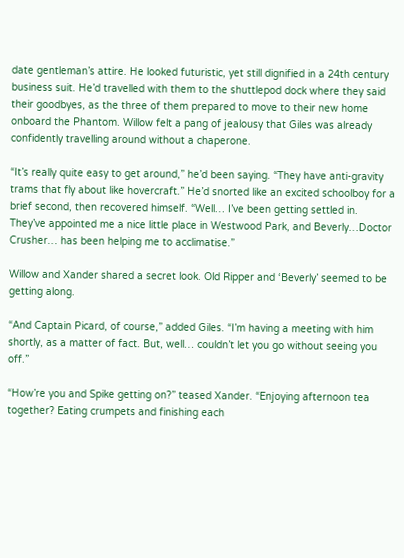date gentleman’s attire. He looked futuristic, yet still dignified in a 24th century business suit. He’d travelled with them to the shuttlepod dock where they said their goodbyes, as the three of them prepared to move to their new home onboard the Phantom. Willow felt a pang of jealousy that Giles was already confidently travelling around without a chaperone.

“It’s really quite easy to get around,” he’d been saying. “They have anti-gravity trams that fly about like hovercraft.” He’d snorted like an excited schoolboy for a brief second, then recovered himself. “Well… I’ve been getting settled in. They’ve appointed me a nice little place in Westwood Park, and Beverly…Doctor Crusher… has been helping me to acclimatise.”

Willow and Xander shared a secret look. Old Ripper and ‘Beverly’ seemed to be getting along.

“And Captain Picard, of course,” added Giles. “I’m having a meeting with him shortly, as a matter of fact. But, well… couldn’t let you go without seeing you off.”

“How’re you and Spike getting on?” teased Xander. “Enjoying afternoon tea together? Eating crumpets and finishing each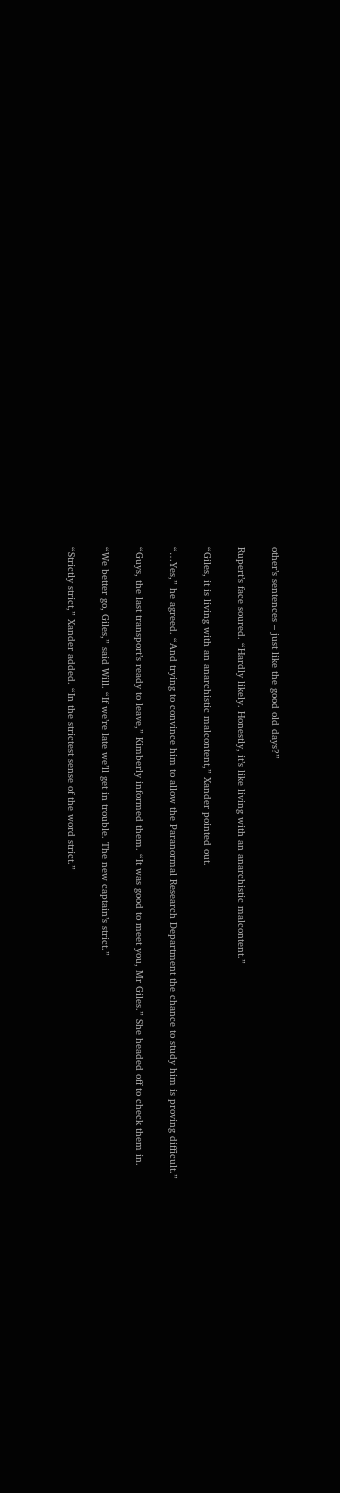other’s sentences – just like the good old days?”

Rupert’s face soured. “Hardly likely. Honestly, it’s like living with an anarchistic malcontent.”

“Giles, it is living with an anarchistic malcontent,” Xander pointed out.

“…Yes,” he agreed. “And trying to convince him to allow the Paranormal Research Department the chance to study him is proving difficult.”

“Guys, the last transport’s ready to leave,” Kimberly informed them. “It was good to meet you, Mr Giles.” She headed off to check them in.

“We better go, Giles,” said Will. “If we’re late we’ll get in trouble. The new captain’s strict.”

“Strictly strict,” Xander added. “In the strictest sense of the word strict.”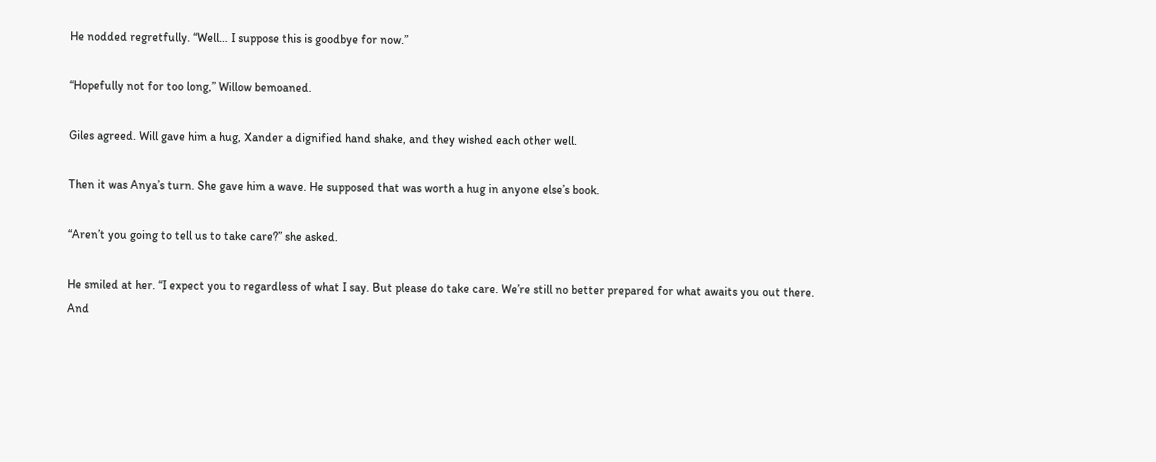He nodded regretfully. “Well… I suppose this is goodbye for now.”

“Hopefully not for too long,” Willow bemoaned.

Giles agreed. Will gave him a hug, Xander a dignified hand shake, and they wished each other well.

Then it was Anya’s turn. She gave him a wave. He supposed that was worth a hug in anyone else’s book.

“Aren’t you going to tell us to take care?” she asked.

He smiled at her. “I expect you to regardless of what I say. But please do take care. We’re still no better prepared for what awaits you out there. And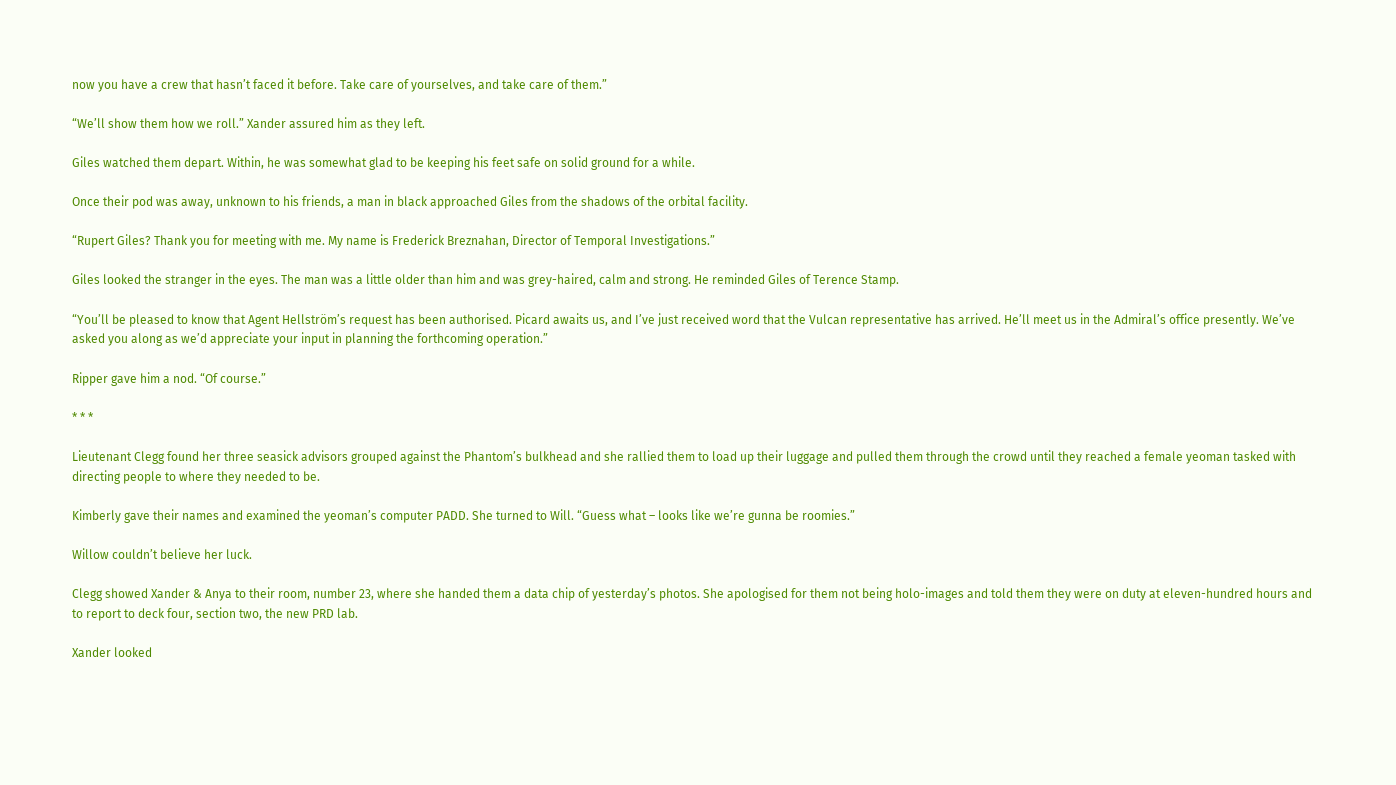now you have a crew that hasn’t faced it before. Take care of yourselves, and take care of them.”

“We’ll show them how we roll.” Xander assured him as they left.

Giles watched them depart. Within, he was somewhat glad to be keeping his feet safe on solid ground for a while.

Once their pod was away, unknown to his friends, a man in black approached Giles from the shadows of the orbital facility.

“Rupert Giles? Thank you for meeting with me. My name is Frederick Breznahan, Director of Temporal Investigations.”

Giles looked the stranger in the eyes. The man was a little older than him and was grey-haired, calm and strong. He reminded Giles of Terence Stamp.

“You’ll be pleased to know that Agent Hellström’s request has been authorised. Picard awaits us, and I’ve just received word that the Vulcan representative has arrived. He’ll meet us in the Admiral’s office presently. We’ve asked you along as we’d appreciate your input in planning the forthcoming operation.”

Ripper gave him a nod. “Of course.”

* * *

Lieutenant Clegg found her three seasick advisors grouped against the Phantom’s bulkhead and she rallied them to load up their luggage and pulled them through the crowd until they reached a female yeoman tasked with directing people to where they needed to be.

Kimberly gave their names and examined the yeoman’s computer PADD. She turned to Will. “Guess what – looks like we’re gunna be roomies.”

Willow couldn’t believe her luck.

Clegg showed Xander & Anya to their room, number 23, where she handed them a data chip of yesterday’s photos. She apologised for them not being holo-images and told them they were on duty at eleven-hundred hours and to report to deck four, section two, the new PRD lab.

Xander looked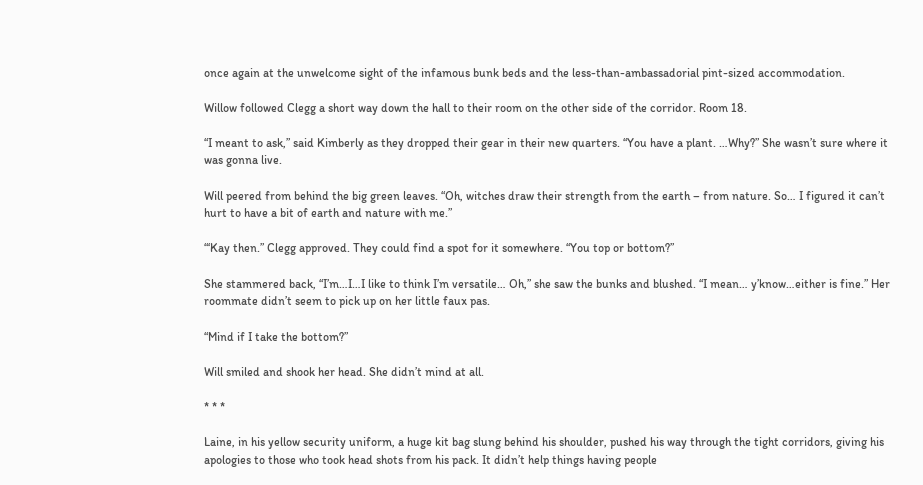once again at the unwelcome sight of the infamous bunk beds and the less-than-ambassadorial pint-sized accommodation.

Willow followed Clegg a short way down the hall to their room on the other side of the corridor. Room 18.

“I meant to ask,” said Kimberly as they dropped their gear in their new quarters. “You have a plant. …Why?” She wasn’t sure where it was gonna live.

Will peered from behind the big green leaves. “Oh, witches draw their strength from the earth – from nature. So… I figured it can’t hurt to have a bit of earth and nature with me.”

“‘Kay then.” Clegg approved. They could find a spot for it somewhere. “You top or bottom?”

She stammered back, “I’m…I…I like to think I’m versatile… Oh,” she saw the bunks and blushed. “I mean… y’know…either is fine.” Her roommate didn’t seem to pick up on her little faux pas.

“Mind if I take the bottom?”

Will smiled and shook her head. She didn’t mind at all.

* * *

Laine, in his yellow security uniform, a huge kit bag slung behind his shoulder, pushed his way through the tight corridors, giving his apologies to those who took head shots from his pack. It didn’t help things having people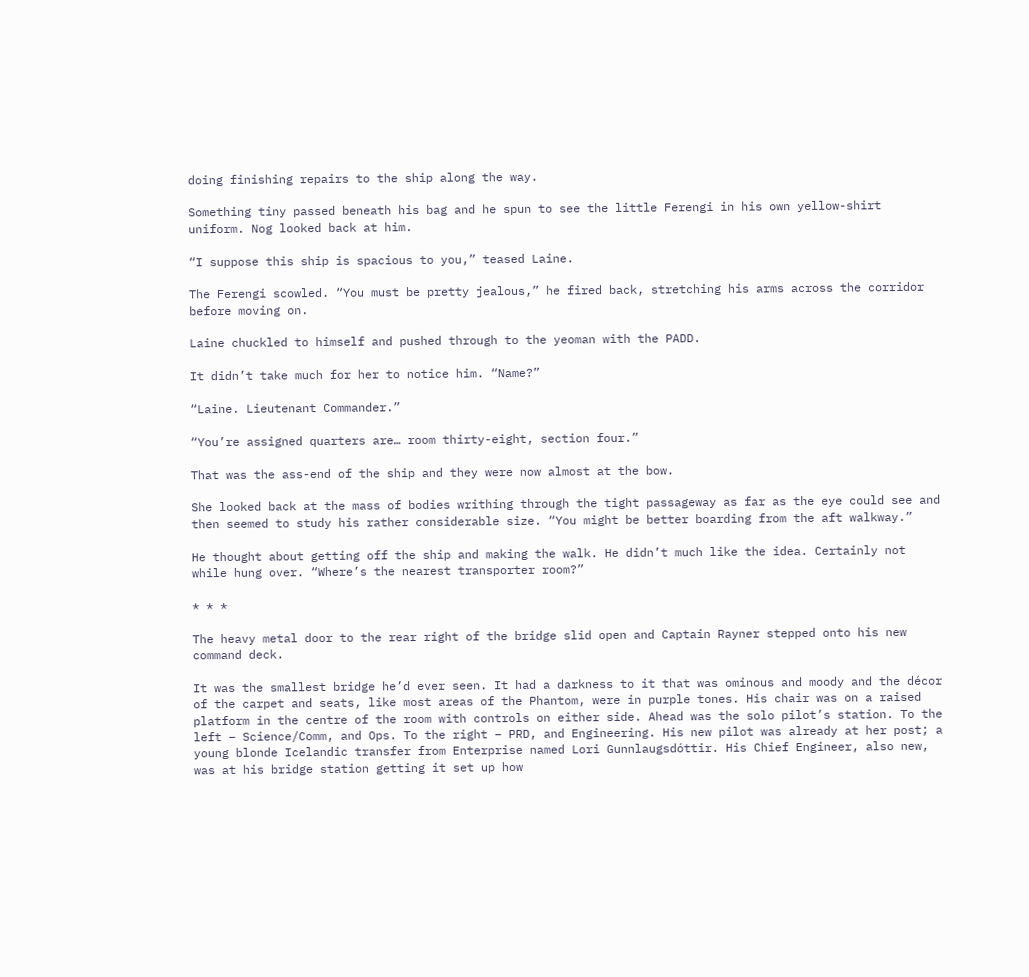doing finishing repairs to the ship along the way.

Something tiny passed beneath his bag and he spun to see the little Ferengi in his own yellow-shirt uniform. Nog looked back at him.

“I suppose this ship is spacious to you,” teased Laine.

The Ferengi scowled. “You must be pretty jealous,” he fired back, stretching his arms across the corridor before moving on.

Laine chuckled to himself and pushed through to the yeoman with the PADD.

It didn’t take much for her to notice him. “Name?”

“Laine. Lieutenant Commander.”

“You’re assigned quarters are… room thirty-eight, section four.”

That was the ass-end of the ship and they were now almost at the bow.

She looked back at the mass of bodies writhing through the tight passageway as far as the eye could see and then seemed to study his rather considerable size. “You might be better boarding from the aft walkway.”

He thought about getting off the ship and making the walk. He didn’t much like the idea. Certainly not while hung over. “Where’s the nearest transporter room?”

* * *

The heavy metal door to the rear right of the bridge slid open and Captain Rayner stepped onto his new command deck.

It was the smallest bridge he’d ever seen. It had a darkness to it that was ominous and moody and the décor of the carpet and seats, like most areas of the Phantom, were in purple tones. His chair was on a raised platform in the centre of the room with controls on either side. Ahead was the solo pilot’s station. To the left – Science/Comm, and Ops. To the right – PRD, and Engineering. His new pilot was already at her post; a young blonde Icelandic transfer from Enterprise named Lori Gunnlaugsdóttir. His Chief Engineer, also new, was at his bridge station getting it set up how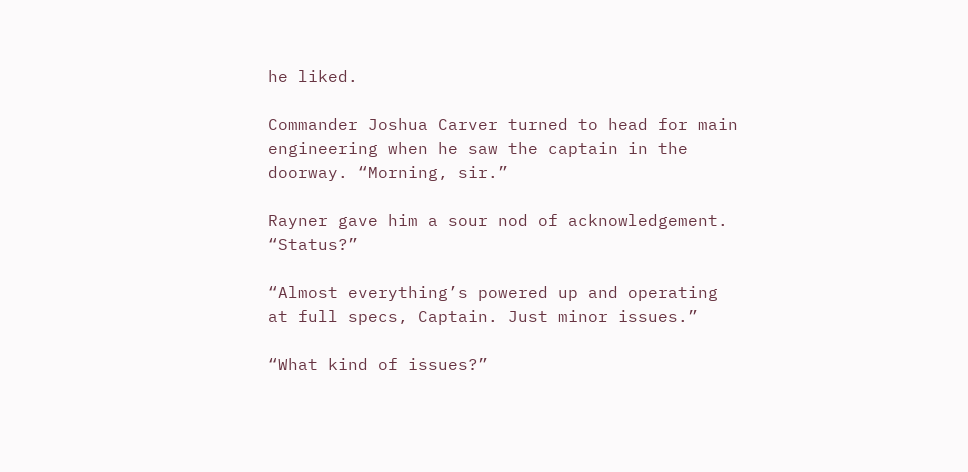he liked.

Commander Joshua Carver turned to head for main engineering when he saw the captain in the doorway. “Morning, sir.”

Rayner gave him a sour nod of acknowledgement. “Status?”

“Almost everything’s powered up and operating at full specs, Captain. Just minor issues.”

“What kind of issues?”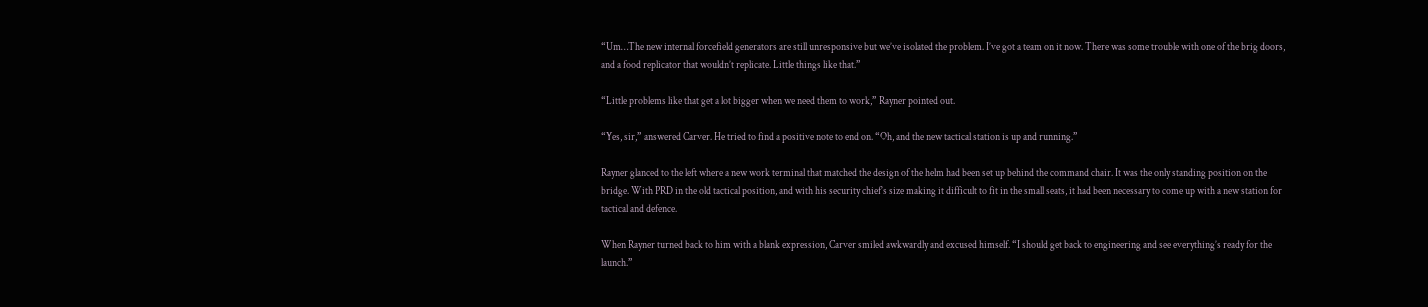“Um…The new internal forcefield generators are still unresponsive but we’ve isolated the problem. I’ve got a team on it now. There was some trouble with one of the brig doors, and a food replicator that wouldn’t replicate. Little things like that.”

“Little problems like that get a lot bigger when we need them to work,” Rayner pointed out.

“Yes, sir,” answered Carver. He tried to find a positive note to end on. “Oh, and the new tactical station is up and running.”

Rayner glanced to the left where a new work terminal that matched the design of the helm had been set up behind the command chair. It was the only standing position on the bridge. With PRD in the old tactical position, and with his security chief’s size making it difficult to fit in the small seats, it had been necessary to come up with a new station for tactical and defence.

When Rayner turned back to him with a blank expression, Carver smiled awkwardly and excused himself. “I should get back to engineering and see everything’s ready for the launch.”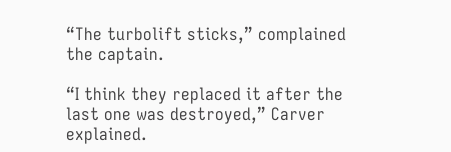“The turbolift sticks,” complained the captain.

“I think they replaced it after the last one was destroyed,” Carver explained.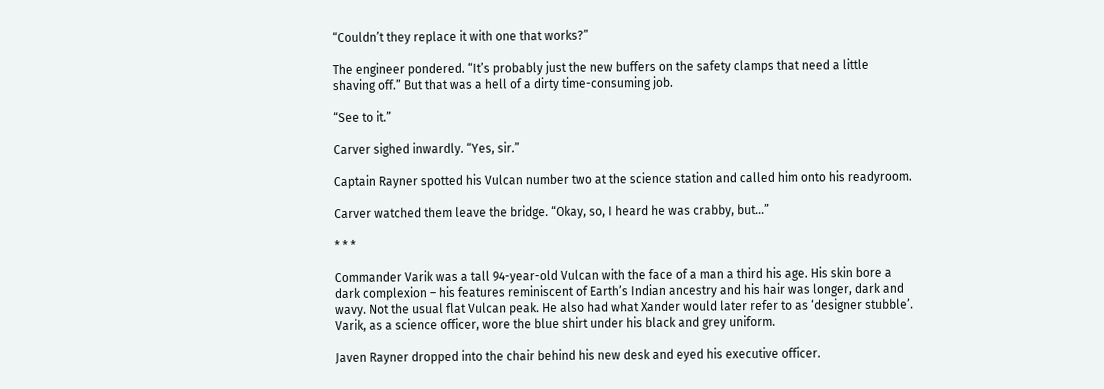“Couldn’t they replace it with one that works?”

The engineer pondered. “It’s probably just the new buffers on the safety clamps that need a little shaving off.” But that was a hell of a dirty time-consuming job.

“See to it.”

Carver sighed inwardly. “Yes, sir.”

Captain Rayner spotted his Vulcan number two at the science station and called him onto his readyroom.

Carver watched them leave the bridge. “Okay, so, I heard he was crabby, but…”

* * *

Commander Varik was a tall 94-year-old Vulcan with the face of a man a third his age. His skin bore a dark complexion – his features reminiscent of Earth’s Indian ancestry and his hair was longer, dark and wavy. Not the usual flat Vulcan peak. He also had what Xander would later refer to as ‘designer stubble’. Varik, as a science officer, wore the blue shirt under his black and grey uniform.

Javen Rayner dropped into the chair behind his new desk and eyed his executive officer.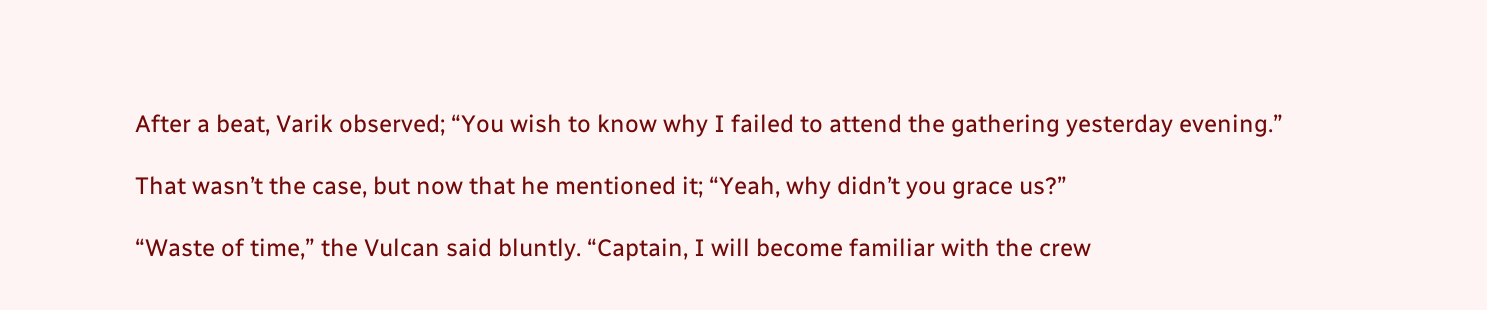After a beat, Varik observed; “You wish to know why I failed to attend the gathering yesterday evening.”

That wasn’t the case, but now that he mentioned it; “Yeah, why didn’t you grace us?”

“Waste of time,” the Vulcan said bluntly. “Captain, I will become familiar with the crew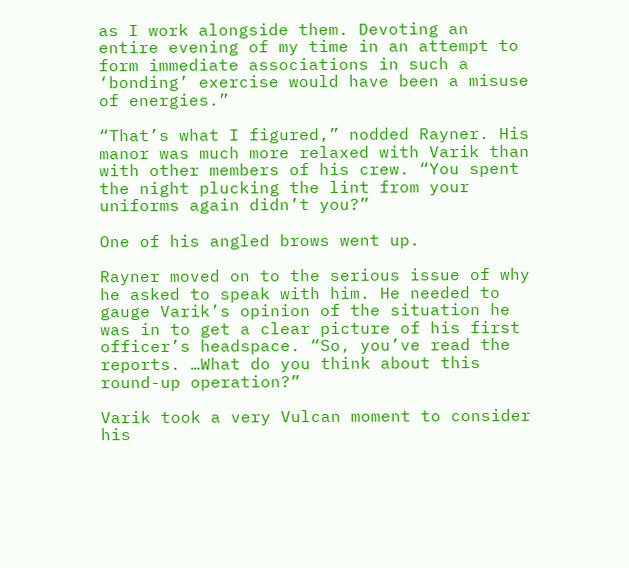as I work alongside them. Devoting an entire evening of my time in an attempt to form immediate associations in such a ‘bonding’ exercise would have been a misuse of energies.”

“That’s what I figured,” nodded Rayner. His manor was much more relaxed with Varik than with other members of his crew. “You spent the night plucking the lint from your uniforms again didn’t you?”

One of his angled brows went up.

Rayner moved on to the serious issue of why he asked to speak with him. He needed to gauge Varik’s opinion of the situation he was in to get a clear picture of his first officer’s headspace. “So, you’ve read the reports. …What do you think about this round-up operation?”

Varik took a very Vulcan moment to consider his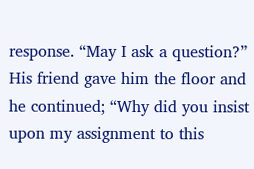response. “May I ask a question?” His friend gave him the floor and he continued; “Why did you insist upon my assignment to this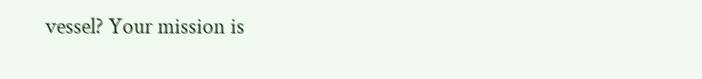vessel? Your mission is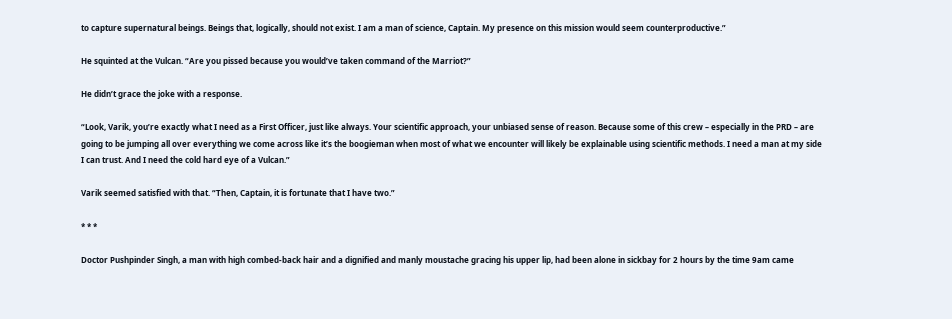to capture supernatural beings. Beings that, logically, should not exist. I am a man of science, Captain. My presence on this mission would seem counterproductive.”

He squinted at the Vulcan. “Are you pissed because you would’ve taken command of the Marriot?”

He didn’t grace the joke with a response.

“Look, Varik, you’re exactly what I need as a First Officer, just like always. Your scientific approach, your unbiased sense of reason. Because some of this crew – especially in the PRD – are going to be jumping all over everything we come across like it’s the boogieman when most of what we encounter will likely be explainable using scientific methods. I need a man at my side I can trust. And I need the cold hard eye of a Vulcan.”

Varik seemed satisfied with that. “Then, Captain, it is fortunate that I have two.”

* * *

Doctor Pushpinder Singh, a man with high combed-back hair and a dignified and manly moustache gracing his upper lip, had been alone in sickbay for 2 hours by the time 9am came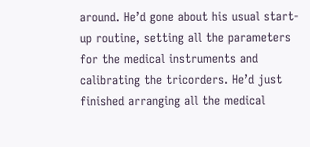around. He’d gone about his usual start-up routine, setting all the parameters for the medical instruments and calibrating the tricorders. He’d just finished arranging all the medical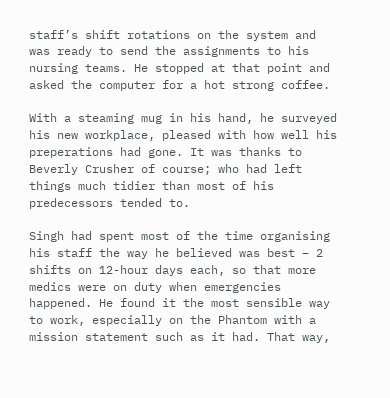staff’s shift rotations on the system and was ready to send the assignments to his nursing teams. He stopped at that point and asked the computer for a hot strong coffee.

With a steaming mug in his hand, he surveyed his new workplace, pleased with how well his preperations had gone. It was thanks to Beverly Crusher of course; who had left things much tidier than most of his predecessors tended to.

Singh had spent most of the time organising his staff the way he believed was best – 2 shifts on 12-hour days each, so that more medics were on duty when emergencies happened. He found it the most sensible way to work, especially on the Phantom with a mission statement such as it had. That way,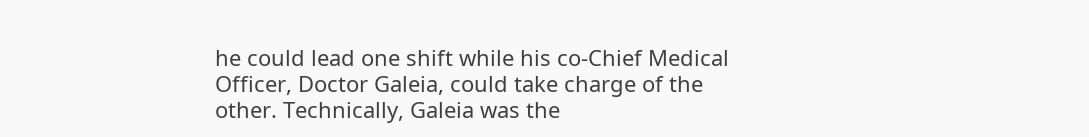he could lead one shift while his co-Chief Medical Officer, Doctor Galeia, could take charge of the other. Technically, Galeia was the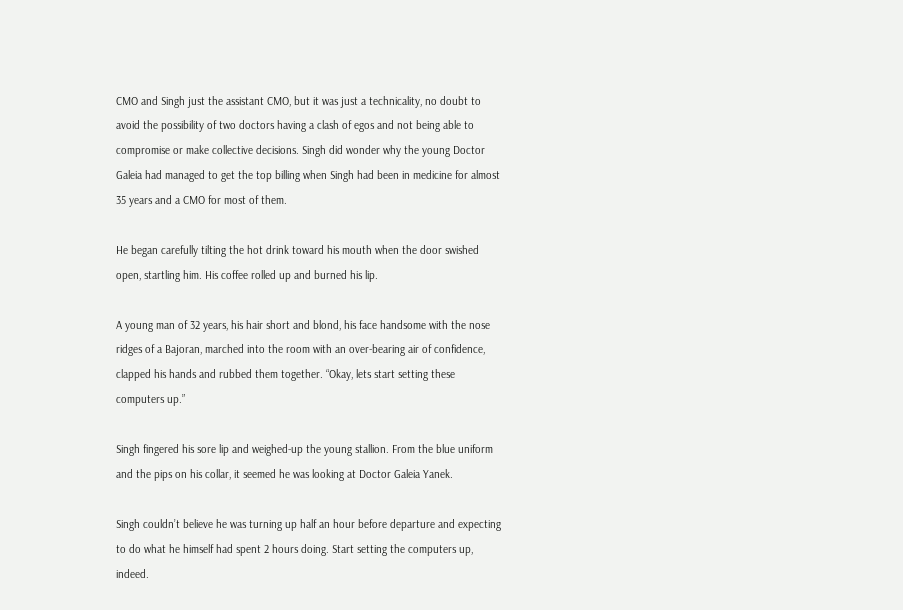CMO and Singh just the assistant CMO, but it was just a technicality, no doubt to avoid the possibility of two doctors having a clash of egos and not being able to compromise or make collective decisions. Singh did wonder why the young Doctor Galeia had managed to get the top billing when Singh had been in medicine for almost 35 years and a CMO for most of them.

He began carefully tilting the hot drink toward his mouth when the door swished open, startling him. His coffee rolled up and burned his lip.

A young man of 32 years, his hair short and blond, his face handsome with the nose ridges of a Bajoran, marched into the room with an over-bearing air of confidence, clapped his hands and rubbed them together. “Okay, lets start setting these computers up.”

Singh fingered his sore lip and weighed-up the young stallion. From the blue uniform and the pips on his collar, it seemed he was looking at Doctor Galeia Yanek.

Singh couldn’t believe he was turning up half an hour before departure and expecting to do what he himself had spent 2 hours doing. Start setting the computers up, indeed.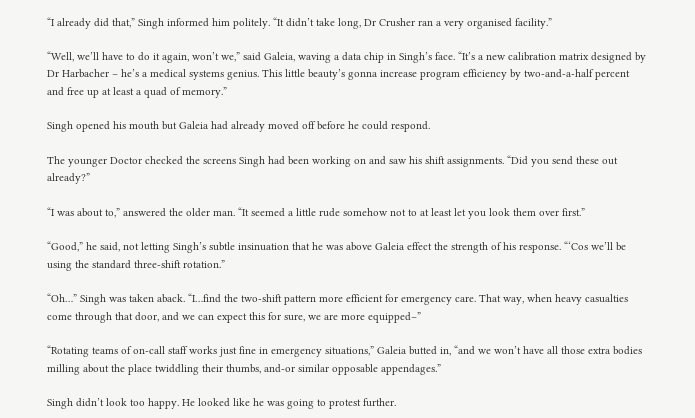“I already did that,” Singh informed him politely. “It didn’t take long, Dr Crusher ran a very organised facility.”

“Well, we’ll have to do it again, won’t we,” said Galeia, waving a data chip in Singh’s face. “It’s a new calibration matrix designed by Dr Harbacher – he’s a medical systems genius. This little beauty’s gonna increase program efficiency by two-and-a-half percent and free up at least a quad of memory.”

Singh opened his mouth but Galeia had already moved off before he could respond.

The younger Doctor checked the screens Singh had been working on and saw his shift assignments. “Did you send these out already?”

“I was about to,” answered the older man. “It seemed a little rude somehow not to at least let you look them over first.”

“Good,” he said, not letting Singh’s subtle insinuation that he was above Galeia effect the strength of his response. “‘Cos we’ll be using the standard three-shift rotation.”

“Oh…” Singh was taken aback. “I…find the two-shift pattern more efficient for emergency care. That way, when heavy casualties come through that door, and we can expect this for sure, we are more equipped–”

“Rotating teams of on-call staff works just fine in emergency situations,” Galeia butted in, “and we won’t have all those extra bodies milling about the place twiddling their thumbs, and-or similar opposable appendages.”

Singh didn’t look too happy. He looked like he was going to protest further.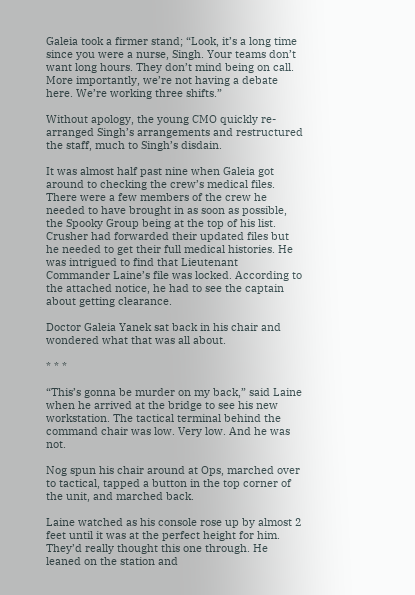Galeia took a firmer stand; “Look, it’s a long time since you were a nurse, Singh. Your teams don’t want long hours. They don’t mind being on call. More importantly, we’re not having a debate here. We’re working three shifts.”

Without apology, the young CMO quickly re-arranged Singh’s arrangements and restructured the staff, much to Singh’s disdain.

It was almost half past nine when Galeia got around to checking the crew’s medical files. There were a few members of the crew he needed to have brought in as soon as possible, the Spooky Group being at the top of his list. Crusher had forwarded their updated files but he needed to get their full medical histories. He was intrigued to find that Lieutenant Commander Laine’s file was locked. According to the attached notice, he had to see the captain about getting clearance.

Doctor Galeia Yanek sat back in his chair and wondered what that was all about.

* * *

“This’s gonna be murder on my back,” said Laine when he arrived at the bridge to see his new workstation. The tactical terminal behind the command chair was low. Very low. And he was not.

Nog spun his chair around at Ops, marched over to tactical, tapped a button in the top corner of the unit, and marched back.

Laine watched as his console rose up by almost 2 feet until it was at the perfect height for him. They’d really thought this one through. He leaned on the station and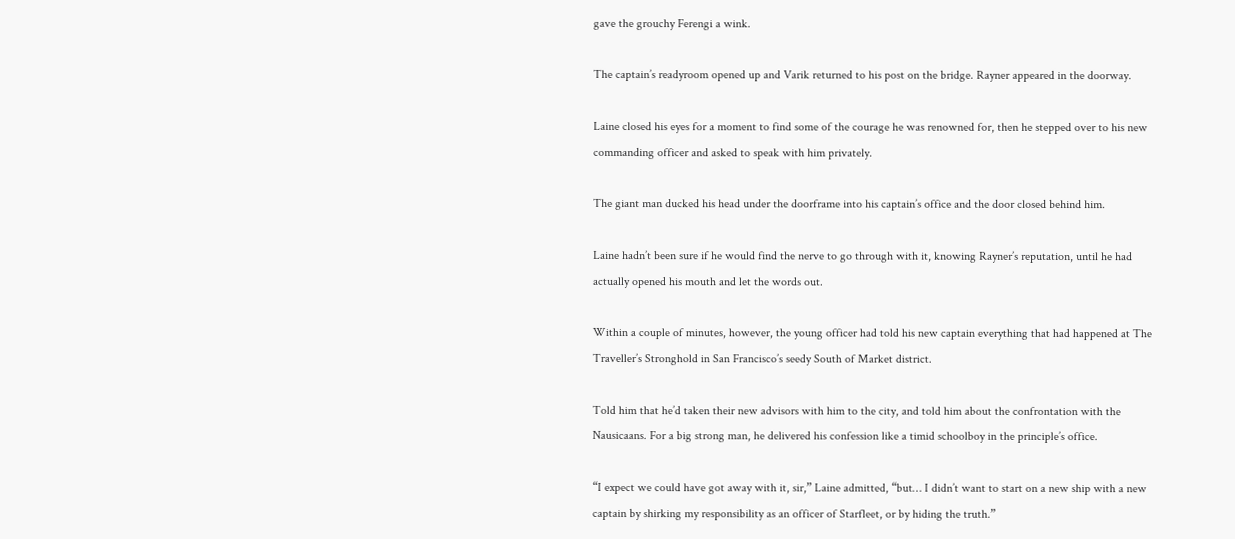gave the grouchy Ferengi a wink.

The captain’s readyroom opened up and Varik returned to his post on the bridge. Rayner appeared in the doorway.

Laine closed his eyes for a moment to find some of the courage he was renowned for, then he stepped over to his new commanding officer and asked to speak with him privately.

The giant man ducked his head under the doorframe into his captain’s office and the door closed behind him.

Laine hadn’t been sure if he would find the nerve to go through with it, knowing Rayner’s reputation, until he had actually opened his mouth and let the words out.

Within a couple of minutes, however, the young officer had told his new captain everything that had happened at The Traveller’s Stronghold in San Francisco’s seedy South of Market district.

Told him that he’d taken their new advisors with him to the city, and told him about the confrontation with the Nausicaans. For a big strong man, he delivered his confession like a timid schoolboy in the principle’s office.

“I expect we could have got away with it, sir,” Laine admitted, “but… I didn’t want to start on a new ship with a new captain by shirking my responsibility as an officer of Starfleet, or by hiding the truth.”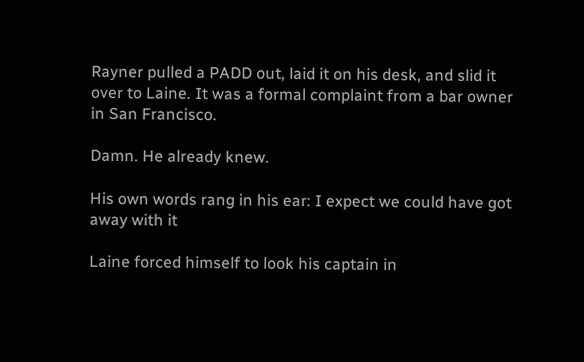Rayner pulled a PADD out, laid it on his desk, and slid it over to Laine. It was a formal complaint from a bar owner in San Francisco.

Damn. He already knew.

His own words rang in his ear: I expect we could have got away with it

Laine forced himself to look his captain in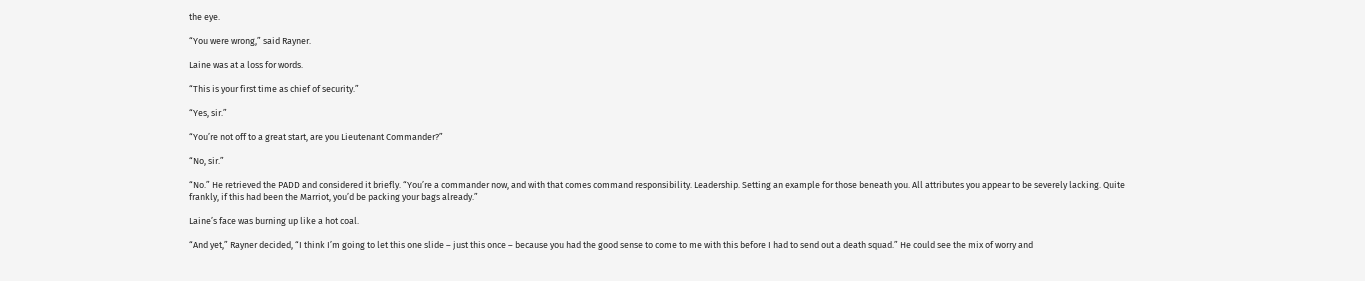the eye.

“You were wrong,” said Rayner.

Laine was at a loss for words.

“This is your first time as chief of security.”

“Yes, sir.”

“You’re not off to a great start, are you Lieutenant Commander?”

“No, sir.”

“No.” He retrieved the PADD and considered it briefly. “You’re a commander now, and with that comes command responsibility. Leadership. Setting an example for those beneath you. All attributes you appear to be severely lacking. Quite frankly, if this had been the Marriot, you’d be packing your bags already.”

Laine’s face was burning up like a hot coal.

“And yet,” Rayner decided, “I think I’m going to let this one slide – just this once – because you had the good sense to come to me with this before I had to send out a death squad.” He could see the mix of worry and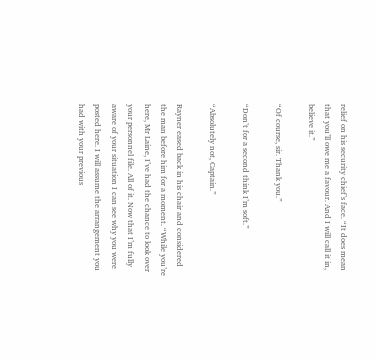relief on his security chief’s face. “It does mean that you’ll owe me a favour. And I will call it in, believe it.”

“Of course, sir. Thank you.”

“Don’t for a second think I’m soft.”

“Absolutely not, Captain.”

Rayner eased back in his chair and considered the man before him for a moment. “While you’re here, Mr Laine, I’ve had the chance to look over your personnel file. All of it. Now that I’m fully aware of your situation I can see why you were posted here. I will assume the arrangement you had with your previous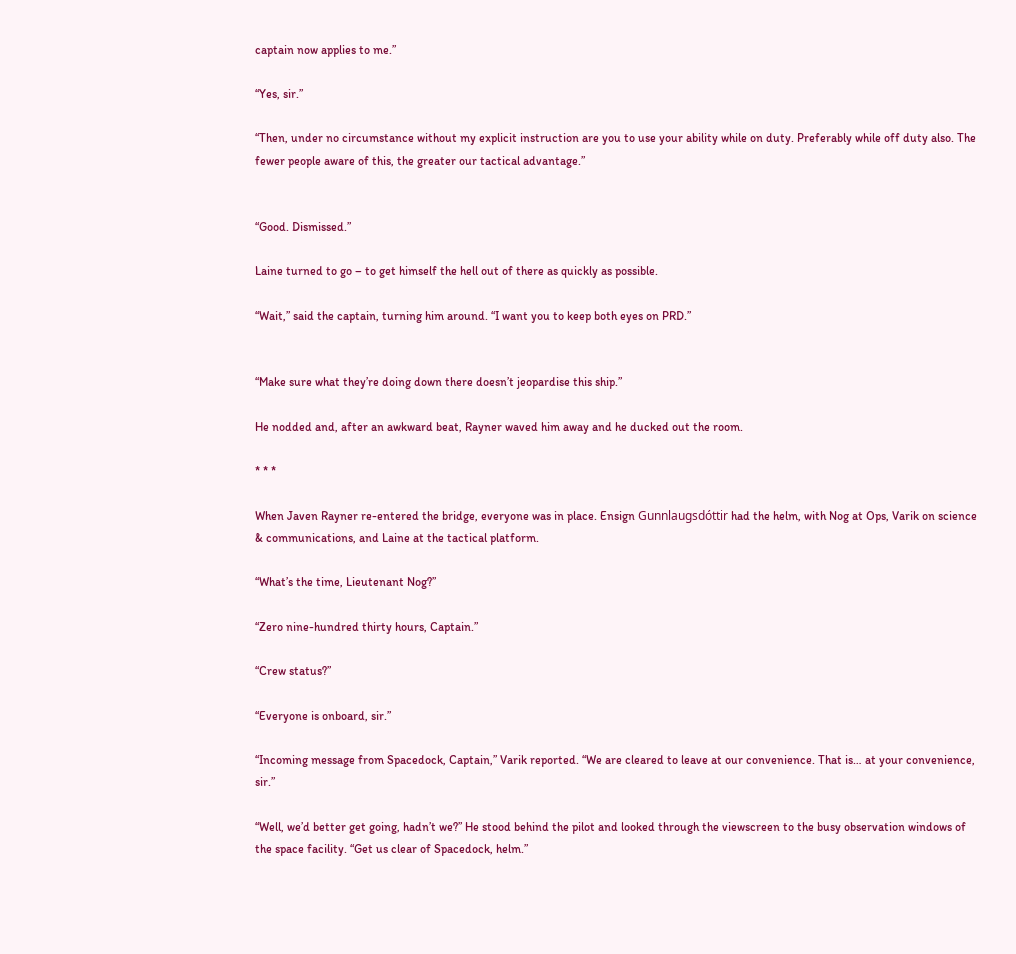captain now applies to me.”

“Yes, sir.”

“Then, under no circumstance without my explicit instruction are you to use your ability while on duty. Preferably while off duty also. The fewer people aware of this, the greater our tactical advantage.”


“Good. Dismissed.”

Laine turned to go – to get himself the hell out of there as quickly as possible.

“Wait,” said the captain, turning him around. “I want you to keep both eyes on PRD.”


“Make sure what they’re doing down there doesn’t jeopardise this ship.”

He nodded and, after an awkward beat, Rayner waved him away and he ducked out the room.

* * *

When Javen Rayner re-entered the bridge, everyone was in place. Ensign Gunnlaugsdóttir had the helm, with Nog at Ops, Varik on science & communications, and Laine at the tactical platform.

“What’s the time, Lieutenant Nog?”

“Zero nine-hundred thirty hours, Captain.”

“Crew status?”

“Everyone is onboard, sir.”

“Incoming message from Spacedock, Captain,” Varik reported. “We are cleared to leave at our convenience. That is… at your convenience, sir.”

“Well, we’d better get going, hadn’t we?” He stood behind the pilot and looked through the viewscreen to the busy observation windows of the space facility. “Get us clear of Spacedock, helm.”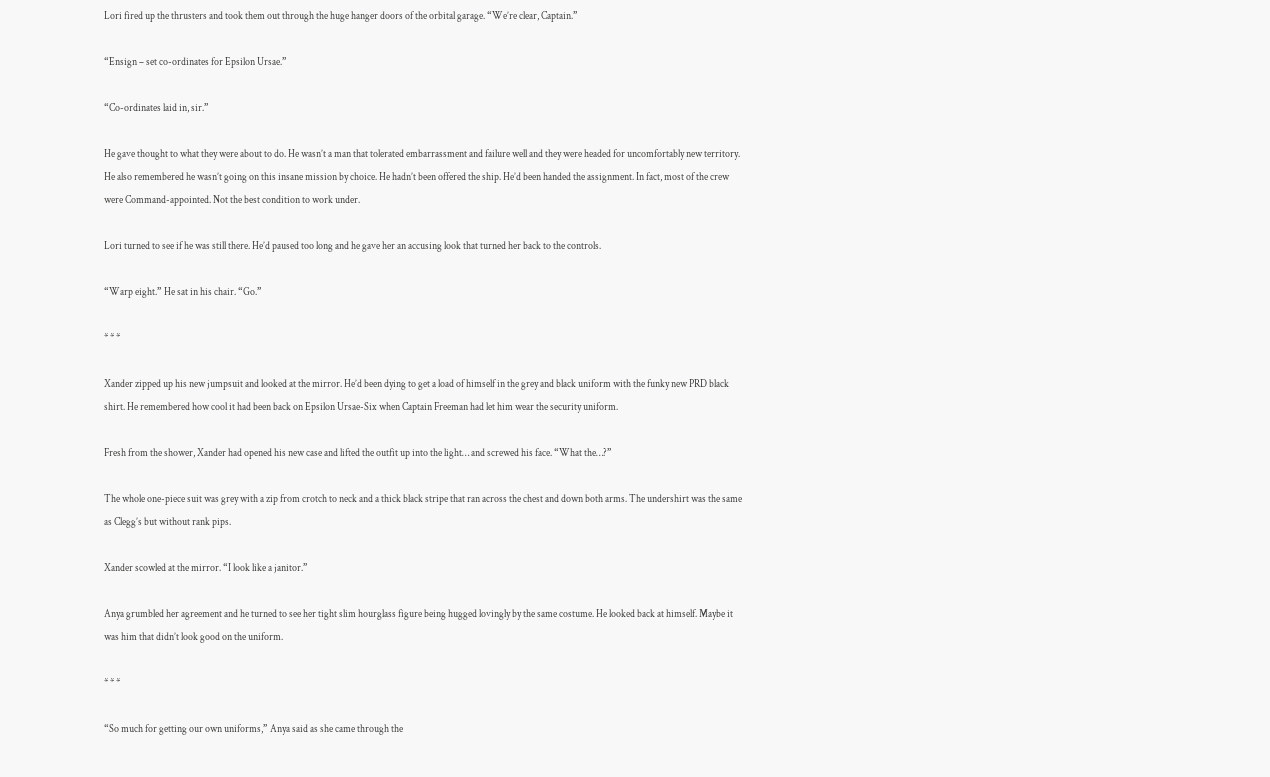Lori fired up the thrusters and took them out through the huge hanger doors of the orbital garage. “We’re clear, Captain.”

“Ensign – set co-ordinates for Epsilon Ursae.”

“Co-ordinates laid in, sir.”

He gave thought to what they were about to do. He wasn’t a man that tolerated embarrassment and failure well and they were headed for uncomfortably new territory. He also remembered he wasn’t going on this insane mission by choice. He hadn’t been offered the ship. He’d been handed the assignment. In fact, most of the crew were Command-appointed. Not the best condition to work under.

Lori turned to see if he was still there. He’d paused too long and he gave her an accusing look that turned her back to the controls.

“Warp eight.” He sat in his chair. “Go.”

* * *

Xander zipped up his new jumpsuit and looked at the mirror. He’d been dying to get a load of himself in the grey and black uniform with the funky new PRD black shirt. He remembered how cool it had been back on Epsilon Ursae-Six when Captain Freeman had let him wear the security uniform.

Fresh from the shower, Xander had opened his new case and lifted the outfit up into the light… and screwed his face. “What the…?”

The whole one-piece suit was grey with a zip from crotch to neck and a thick black stripe that ran across the chest and down both arms. The undershirt was the same as Clegg’s but without rank pips.

Xander scowled at the mirror. “I look like a janitor.”

Anya grumbled her agreement and he turned to see her tight slim hourglass figure being hugged lovingly by the same costume. He looked back at himself. Maybe it was him that didn’t look good on the uniform.

* * *

“So much for getting our own uniforms,” Anya said as she came through the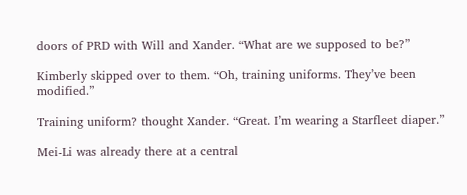doors of PRD with Will and Xander. “What are we supposed to be?”

Kimberly skipped over to them. “Oh, training uniforms. They’ve been modified.”

Training uniform? thought Xander. “Great. I’m wearing a Starfleet diaper.”

Mei-Li was already there at a central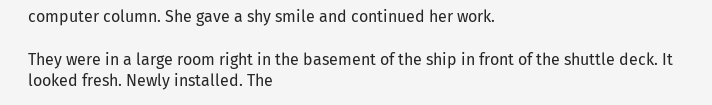computer column. She gave a shy smile and continued her work.

They were in a large room right in the basement of the ship in front of the shuttle deck. It looked fresh. Newly installed. The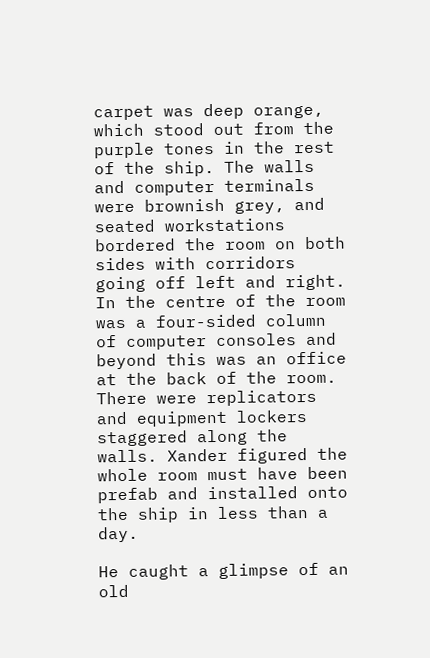carpet was deep orange, which stood out from the purple tones in the rest of the ship. The walls and computer terminals were brownish grey, and seated workstations bordered the room on both sides with corridors going off left and right. In the centre of the room was a four-sided column of computer consoles and beyond this was an office at the back of the room. There were replicators and equipment lockers staggered along the walls. Xander figured the whole room must have been prefab and installed onto the ship in less than a day.

He caught a glimpse of an old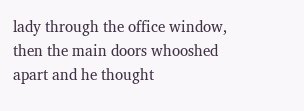lady through the office window, then the main doors whooshed apart and he thought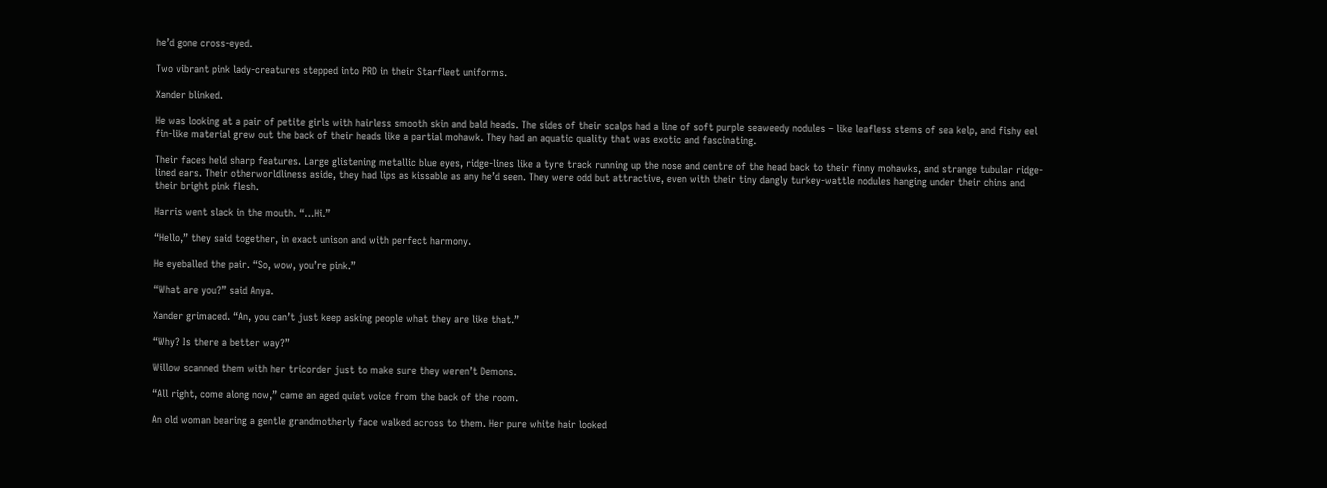he’d gone cross-eyed.

Two vibrant pink lady-creatures stepped into PRD in their Starfleet uniforms.

Xander blinked.

He was looking at a pair of petite girls with hairless smooth skin and bald heads. The sides of their scalps had a line of soft purple seaweedy nodules – like leafless stems of sea kelp, and fishy eel fin-like material grew out the back of their heads like a partial mohawk. They had an aquatic quality that was exotic and fascinating.

Their faces held sharp features. Large glistening metallic blue eyes, ridge-lines like a tyre track running up the nose and centre of the head back to their finny mohawks, and strange tubular ridge-lined ears. Their otherworldliness aside, they had lips as kissable as any he’d seen. They were odd but attractive, even with their tiny dangly turkey-wattle nodules hanging under their chins and their bright pink flesh.

Harris went slack in the mouth. “…Hi.”

“Hello,” they said together, in exact unison and with perfect harmony.

He eyeballed the pair. “So, wow, you’re pink.”

“What are you?” said Anya.

Xander grimaced. “An, you can’t just keep asking people what they are like that.”

“Why? Is there a better way?”

Willow scanned them with her tricorder just to make sure they weren’t Demons.

“All right, come along now,” came an aged quiet voice from the back of the room.

An old woman bearing a gentle grandmotherly face walked across to them. Her pure white hair looked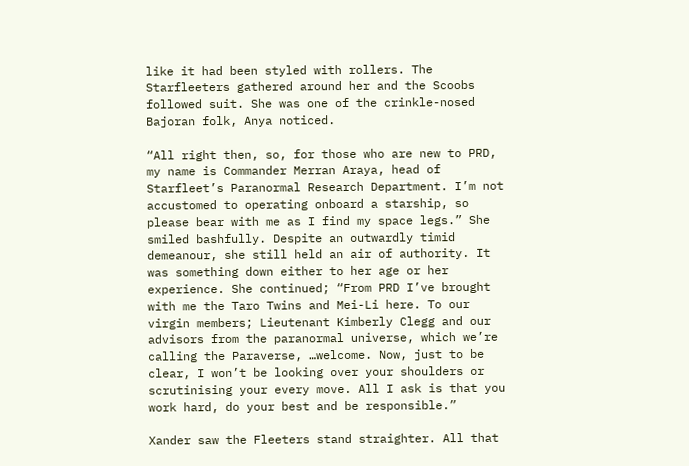like it had been styled with rollers. The Starfleeters gathered around her and the Scoobs followed suit. She was one of the crinkle-nosed Bajoran folk, Anya noticed.

“All right then, so, for those who are new to PRD, my name is Commander Merran Araya, head of Starfleet’s Paranormal Research Department. I’m not accustomed to operating onboard a starship, so please bear with me as I find my space legs.” She smiled bashfully. Despite an outwardly timid demeanour, she still held an air of authority. It was something down either to her age or her experience. She continued; “From PRD I’ve brought with me the Taro Twins and Mei-Li here. To our virgin members; Lieutenant Kimberly Clegg and our advisors from the paranormal universe, which we’re calling the Paraverse, …welcome. Now, just to be clear, I won’t be looking over your shoulders or scrutinising your every move. All I ask is that you work hard, do your best and be responsible.”

Xander saw the Fleeters stand straighter. All that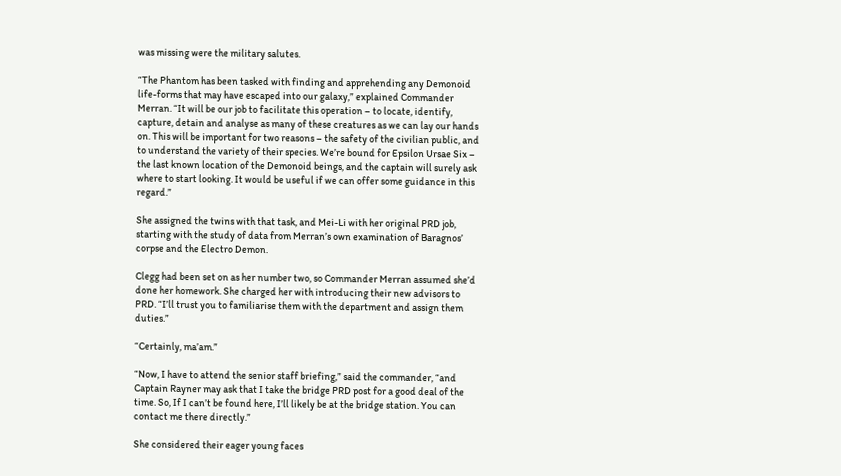was missing were the military salutes.

“The Phantom has been tasked with finding and apprehending any Demonoid life-forms that may have escaped into our galaxy,” explained Commander Merran. “It will be our job to facilitate this operation – to locate, identify, capture, detain and analyse as many of these creatures as we can lay our hands on. This will be important for two reasons – the safety of the civilian public, and to understand the variety of their species. We’re bound for Epsilon Ursae Six – the last known location of the Demonoid beings, and the captain will surely ask where to start looking. It would be useful if we can offer some guidance in this regard.”

She assigned the twins with that task, and Mei-Li with her original PRD job, starting with the study of data from Merran’s own examination of Baragnos’ corpse and the Electro Demon.

Clegg had been set on as her number two, so Commander Merran assumed she’d done her homework. She charged her with introducing their new advisors to PRD. “I’ll trust you to familiarise them with the department and assign them duties.”

“Certainly, ma’am.”

“Now, I have to attend the senior staff briefing,” said the commander, “and Captain Rayner may ask that I take the bridge PRD post for a good deal of the time. So, If I can’t be found here, I’ll likely be at the bridge station. You can contact me there directly.”

She considered their eager young faces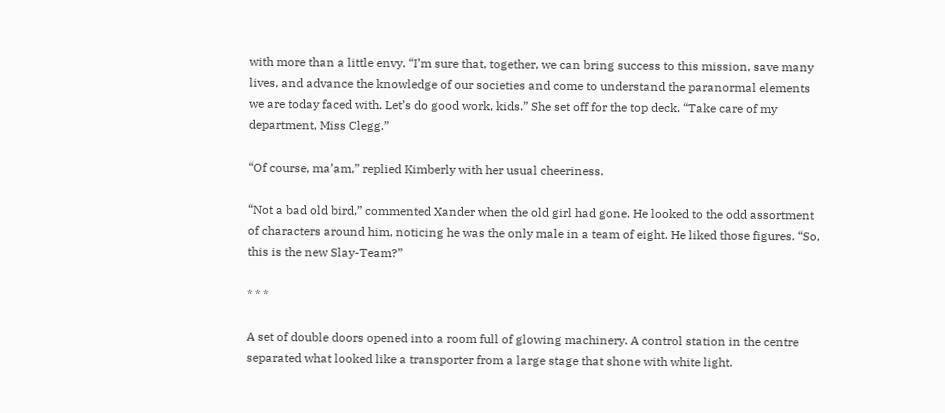with more than a little envy. “I’m sure that, together, we can bring success to this mission, save many lives, and advance the knowledge of our societies and come to understand the paranormal elements we are today faced with. Let’s do good work, kids.” She set off for the top deck. “Take care of my department, Miss Clegg.”

“Of course, ma’am,” replied Kimberly with her usual cheeriness.

“Not a bad old bird,” commented Xander when the old girl had gone. He looked to the odd assortment of characters around him, noticing he was the only male in a team of eight. He liked those figures. “So, this is the new Slay-Team?”

* * *

A set of double doors opened into a room full of glowing machinery. A control station in the centre separated what looked like a transporter from a large stage that shone with white light.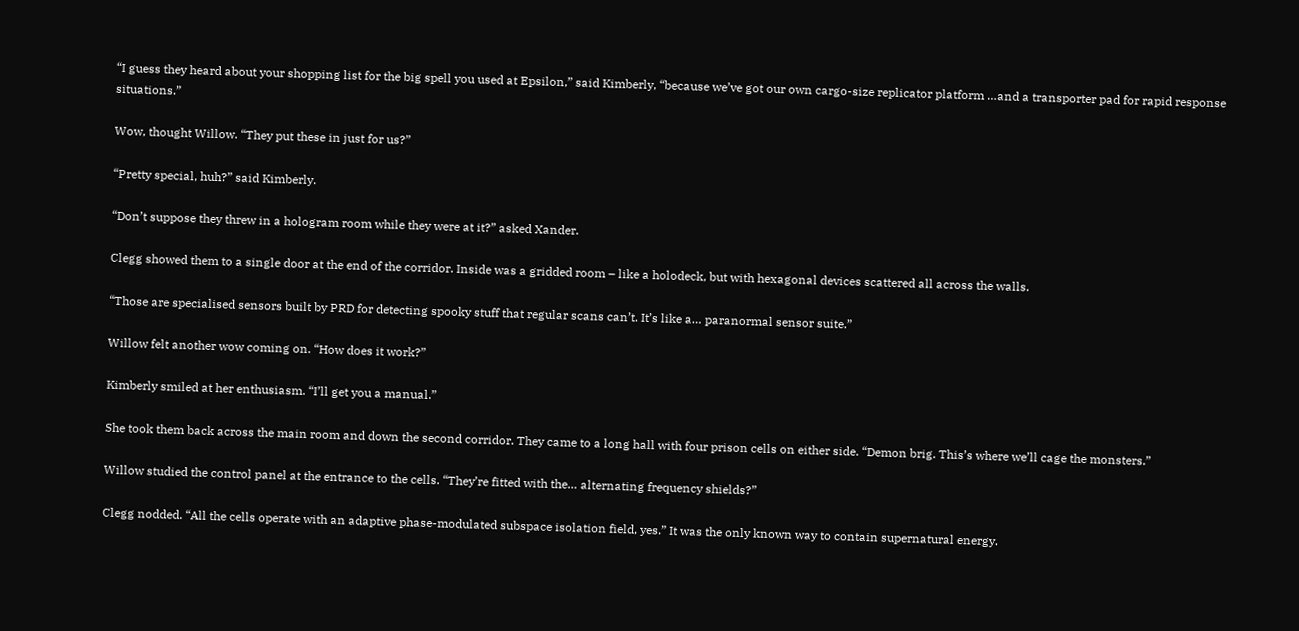“I guess they heard about your shopping list for the big spell you used at Epsilon,” said Kimberly, “because we’ve got our own cargo-size replicator platform …and a transporter pad for rapid response situations.”

Wow, thought Willow. “They put these in just for us?”

“Pretty special, huh?” said Kimberly.

“Don’t suppose they threw in a hologram room while they were at it?” asked Xander.

Clegg showed them to a single door at the end of the corridor. Inside was a gridded room – like a holodeck, but with hexagonal devices scattered all across the walls.

“Those are specialised sensors built by PRD for detecting spooky stuff that regular scans can’t. It’s like a… paranormal sensor suite.”

Willow felt another wow coming on. “How does it work?”

Kimberly smiled at her enthusiasm. “I’ll get you a manual.”

She took them back across the main room and down the second corridor. They came to a long hall with four prison cells on either side. “Demon brig. This’s where we’ll cage the monsters.”

Willow studied the control panel at the entrance to the cells. “They’re fitted with the… alternating frequency shields?”

Clegg nodded. “All the cells operate with an adaptive phase-modulated subspace isolation field, yes.” It was the only known way to contain supernatural energy.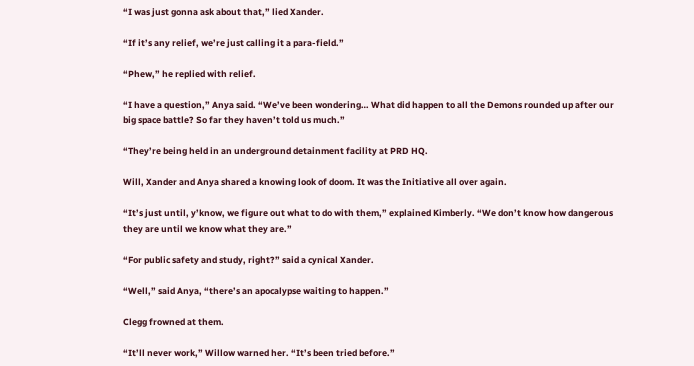“I was just gonna ask about that,” lied Xander.

“If it’s any relief, we’re just calling it a para-field.”

“Phew,” he replied with relief.

“I have a question,” Anya said. “We’ve been wondering… What did happen to all the Demons rounded up after our big space battle? So far they haven’t told us much.”

“They’re being held in an underground detainment facility at PRD HQ.

Will, Xander and Anya shared a knowing look of doom. It was the Initiative all over again.

“It’s just until, y’know, we figure out what to do with them,” explained Kimberly. “We don’t know how dangerous they are until we know what they are.”

“For public safety and study, right?” said a cynical Xander.

“Well,” said Anya, “there’s an apocalypse waiting to happen.”

Clegg frowned at them.

“It’ll never work,” Willow warned her. “It’s been tried before.”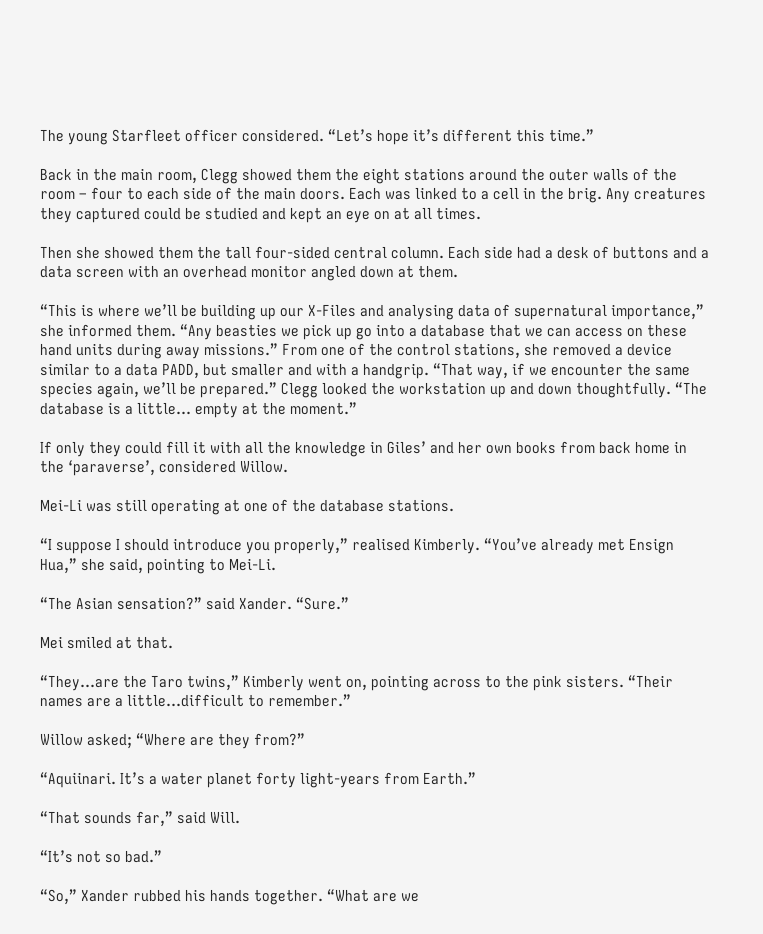The young Starfleet officer considered. “Let’s hope it’s different this time.”

Back in the main room, Clegg showed them the eight stations around the outer walls of the room – four to each side of the main doors. Each was linked to a cell in the brig. Any creatures they captured could be studied and kept an eye on at all times.

Then she showed them the tall four-sided central column. Each side had a desk of buttons and a data screen with an overhead monitor angled down at them.

“This is where we’ll be building up our X-Files and analysing data of supernatural importance,” she informed them. “Any beasties we pick up go into a database that we can access on these hand units during away missions.” From one of the control stations, she removed a device similar to a data PADD, but smaller and with a handgrip. “That way, if we encounter the same species again, we’ll be prepared.” Clegg looked the workstation up and down thoughtfully. “The database is a little… empty at the moment.”

If only they could fill it with all the knowledge in Giles’ and her own books from back home in the ‘paraverse’, considered Willow.

Mei-Li was still operating at one of the database stations.

“I suppose I should introduce you properly,” realised Kimberly. “You’ve already met Ensign Hua,” she said, pointing to Mei-Li.

“The Asian sensation?” said Xander. “Sure.”

Mei smiled at that.

“They…are the Taro twins,” Kimberly went on, pointing across to the pink sisters. “Their names are a little…difficult to remember.”

Willow asked; “Where are they from?”

“Aquiinari. It’s a water planet forty light-years from Earth.”

“That sounds far,” said Will.

“It’s not so bad.”

“So,” Xander rubbed his hands together. “What are we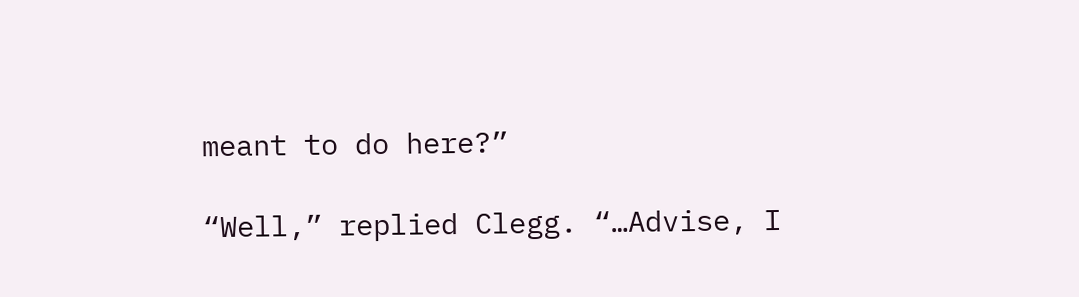meant to do here?”

“Well,” replied Clegg. “…Advise, I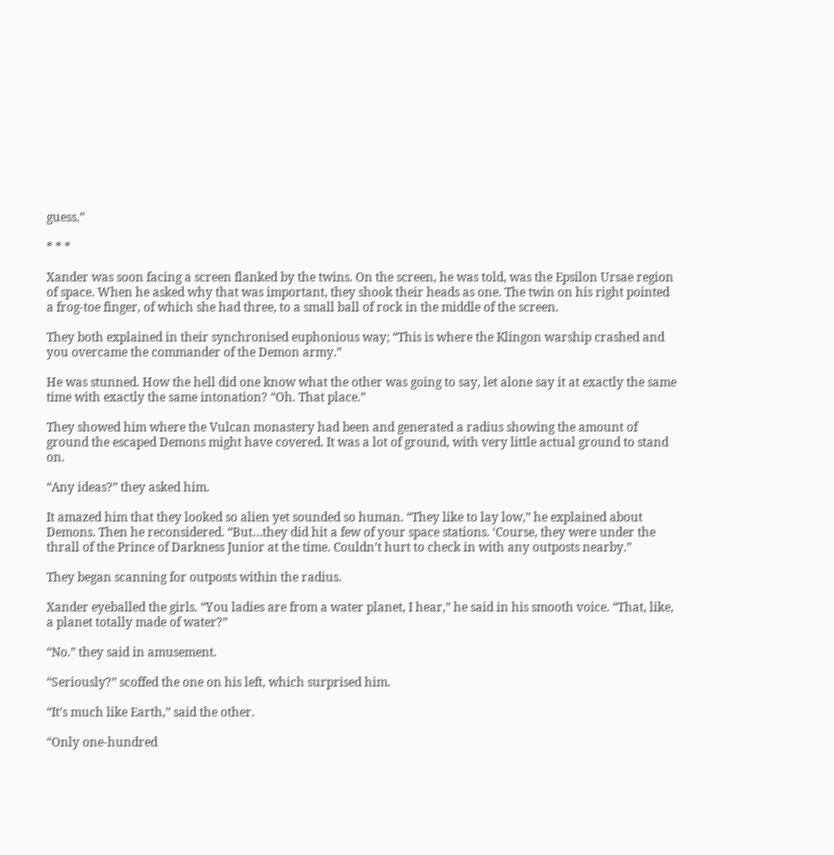guess.”

* * *

Xander was soon facing a screen flanked by the twins. On the screen, he was told, was the Epsilon Ursae region of space. When he asked why that was important, they shook their heads as one. The twin on his right pointed a frog-toe finger, of which she had three, to a small ball of rock in the middle of the screen.

They both explained in their synchronised euphonious way; “This is where the Klingon warship crashed and you overcame the commander of the Demon army.”

He was stunned. How the hell did one know what the other was going to say, let alone say it at exactly the same time with exactly the same intonation? “Oh. That place.”

They showed him where the Vulcan monastery had been and generated a radius showing the amount of ground the escaped Demons might have covered. It was a lot of ground, with very little actual ground to stand on.

“Any ideas?” they asked him.

It amazed him that they looked so alien yet sounded so human. “They like to lay low,” he explained about Demons. Then he reconsidered. “But…they did hit a few of your space stations. ‘Course, they were under the thrall of the Prince of Darkness Junior at the time. Couldn’t hurt to check in with any outposts nearby.”

They began scanning for outposts within the radius.

Xander eyeballed the girls. “You ladies are from a water planet, I hear,” he said in his smooth voice. “That, like, a planet totally made of water?”

“No.” they said in amusement.

“Seriously?” scoffed the one on his left, which surprised him.

“It’s much like Earth,” said the other.

“Only one-hundred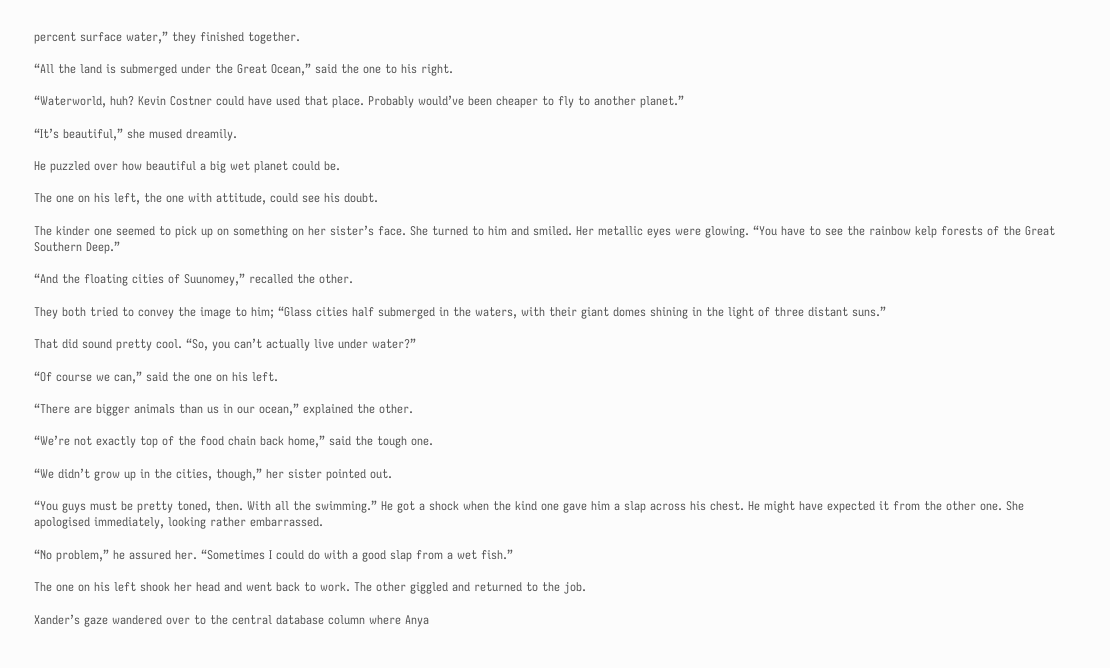percent surface water,” they finished together.

“All the land is submerged under the Great Ocean,” said the one to his right.

“Waterworld, huh? Kevin Costner could have used that place. Probably would’ve been cheaper to fly to another planet.”

“It’s beautiful,” she mused dreamily.

He puzzled over how beautiful a big wet planet could be.

The one on his left, the one with attitude, could see his doubt.

The kinder one seemed to pick up on something on her sister’s face. She turned to him and smiled. Her metallic eyes were glowing. “You have to see the rainbow kelp forests of the Great Southern Deep.”

“And the floating cities of Suunomey,” recalled the other.

They both tried to convey the image to him; “Glass cities half submerged in the waters, with their giant domes shining in the light of three distant suns.”

That did sound pretty cool. “So, you can’t actually live under water?”

“Of course we can,” said the one on his left.

“There are bigger animals than us in our ocean,” explained the other.

“We’re not exactly top of the food chain back home,” said the tough one.

“We didn’t grow up in the cities, though,” her sister pointed out.

“You guys must be pretty toned, then. With all the swimming.” He got a shock when the kind one gave him a slap across his chest. He might have expected it from the other one. She apologised immediately, looking rather embarrassed.

“No problem,” he assured her. “Sometimes I could do with a good slap from a wet fish.”

The one on his left shook her head and went back to work. The other giggled and returned to the job.

Xander’s gaze wandered over to the central database column where Anya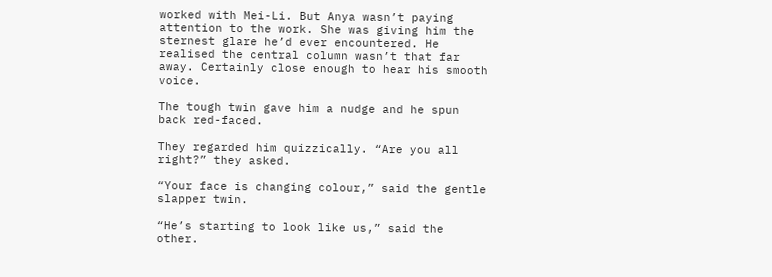worked with Mei-Li. But Anya wasn’t paying attention to the work. She was giving him the sternest glare he’d ever encountered. He realised the central column wasn’t that far away. Certainly close enough to hear his smooth voice.

The tough twin gave him a nudge and he spun back red-faced.

They regarded him quizzically. “Are you all right?” they asked.

“Your face is changing colour,” said the gentle slapper twin.

“He’s starting to look like us,” said the other.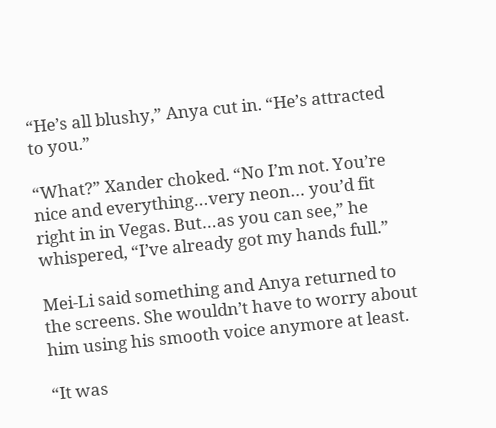“He’s all blushy,” Anya cut in. “He’s attracted to you.”

“What?” Xander choked. “No I’m not. You’re nice and everything…very neon… you’d fit right in in Vegas. But…as you can see,” he whispered, “I’ve already got my hands full.”

Mei-Li said something and Anya returned to the screens. She wouldn’t have to worry about him using his smooth voice anymore at least.

“It was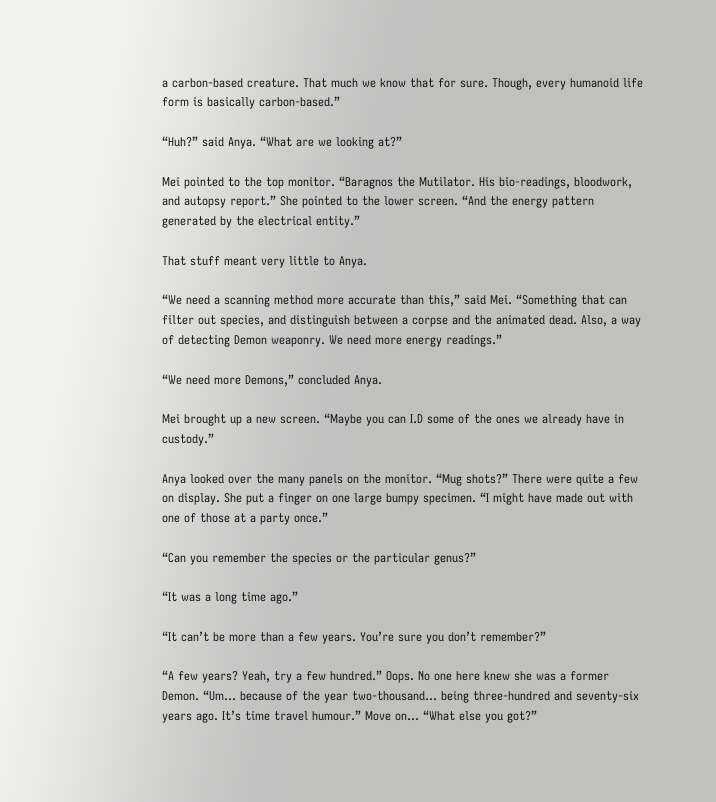a carbon-based creature. That much we know that for sure. Though, every humanoid life form is basically carbon-based.”

“Huh?” said Anya. “What are we looking at?”

Mei pointed to the top monitor. “Baragnos the Mutilator. His bio-readings, bloodwork, and autopsy report.” She pointed to the lower screen. “And the energy pattern generated by the electrical entity.”

That stuff meant very little to Anya.

“We need a scanning method more accurate than this,” said Mei. “Something that can filter out species, and distinguish between a corpse and the animated dead. Also, a way of detecting Demon weaponry. We need more energy readings.”

“We need more Demons,” concluded Anya.

Mei brought up a new screen. “Maybe you can I.D some of the ones we already have in custody.”

Anya looked over the many panels on the monitor. “Mug shots?” There were quite a few on display. She put a finger on one large bumpy specimen. “I might have made out with one of those at a party once.”

“Can you remember the species or the particular genus?”

“It was a long time ago.”

“It can’t be more than a few years. You’re sure you don’t remember?”

“A few years? Yeah, try a few hundred.” Oops. No one here knew she was a former Demon. “Um… because of the year two-thousand… being three-hundred and seventy-six years ago. It’s time travel humour.” Move on… “What else you got?”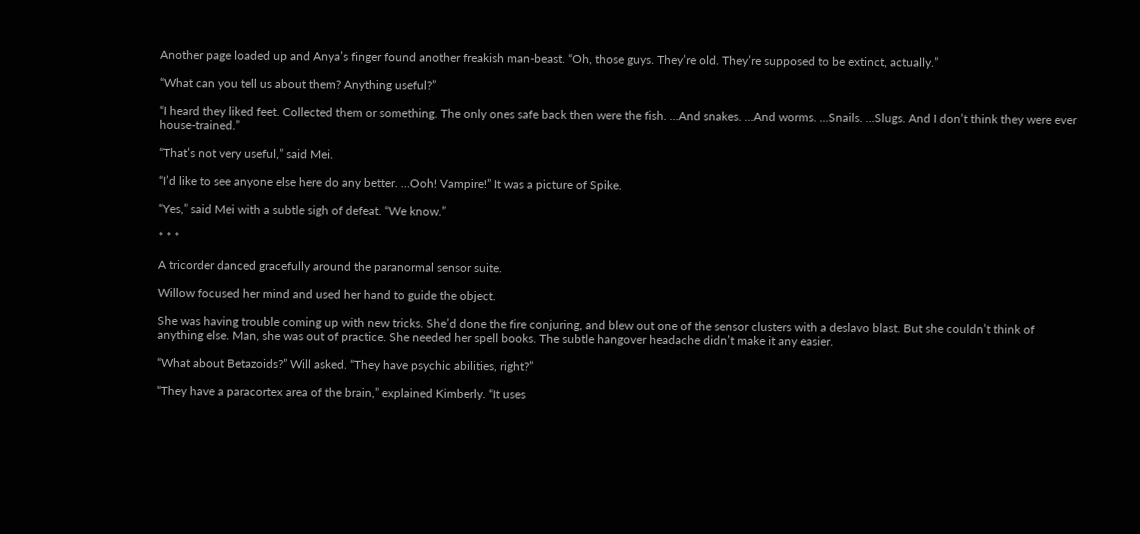Another page loaded up and Anya’s finger found another freakish man-beast. “Oh, those guys. They’re old. They’re supposed to be extinct, actually.”

“What can you tell us about them? Anything useful?”

“I heard they liked feet. Collected them or something. The only ones safe back then were the fish. …And snakes. …And worms. …Snails. …Slugs. And I don’t think they were ever house-trained.”

“That’s not very useful,” said Mei.

“I’d like to see anyone else here do any better. …Ooh! Vampire!” It was a picture of Spike.

“Yes,” said Mei with a subtle sigh of defeat. “We know.”

* * *

A tricorder danced gracefully around the paranormal sensor suite.

Willow focused her mind and used her hand to guide the object.

She was having trouble coming up with new tricks. She’d done the fire conjuring, and blew out one of the sensor clusters with a deslavo blast. But she couldn’t think of anything else. Man, she was out of practice. She needed her spell books. The subtle hangover headache didn’t make it any easier.

“What about Betazoids?” Will asked. “They have psychic abilities, right?”

“They have a paracortex area of the brain,” explained Kimberly. “It uses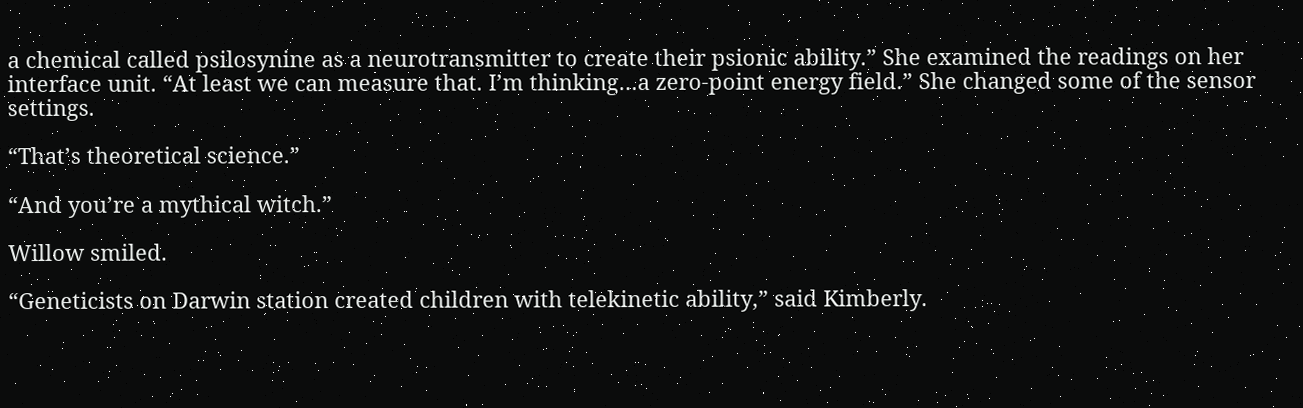a chemical called psilosynine as a neurotransmitter to create their psionic ability.” She examined the readings on her interface unit. “At least we can measure that. I’m thinking…a zero-point energy field.” She changed some of the sensor settings.

“That’s theoretical science.”

“And you’re a mythical witch.”

Willow smiled.

“Geneticists on Darwin station created children with telekinetic ability,” said Kimberly.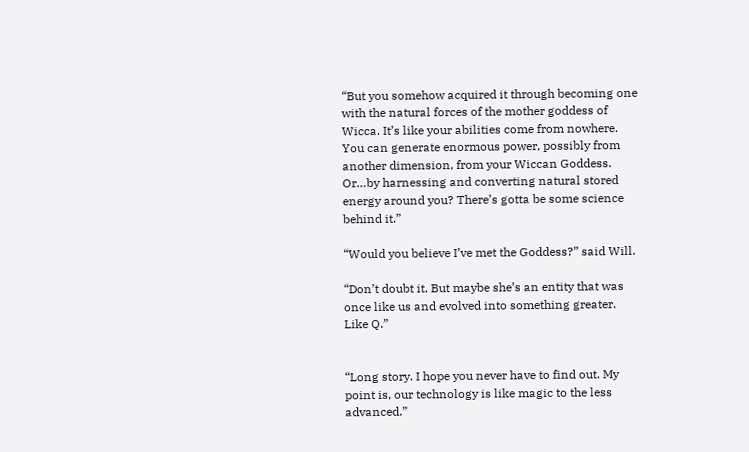“But you somehow acquired it through becoming one with the natural forces of the mother goddess of Wicca. It’s like your abilities come from nowhere. You can generate enormous power, possibly from another dimension, from your Wiccan Goddess. Or…by harnessing and converting natural stored energy around you? There’s gotta be some science behind it.”

“Would you believe I’ve met the Goddess?” said Will.

“Don’t doubt it. But maybe she’s an entity that was once like us and evolved into something greater. Like Q.”


“Long story. I hope you never have to find out. My point is, our technology is like magic to the less advanced.”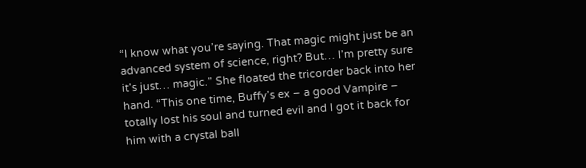“I know what you’re saying. That magic might just be an advanced system of science, right? But… I’m pretty sure it’s just… magic.” She floated the tricorder back into her hand. “This one time, Buffy’s ex – a good Vampire – totally lost his soul and turned evil and I got it back for him with a crystal ball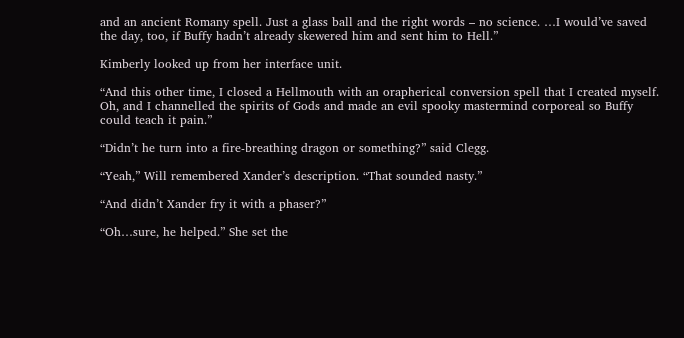and an ancient Romany spell. Just a glass ball and the right words – no science. …I would’ve saved the day, too, if Buffy hadn’t already skewered him and sent him to Hell.”

Kimberly looked up from her interface unit.

“And this other time, I closed a Hellmouth with an orapherical conversion spell that I created myself. Oh, and I channelled the spirits of Gods and made an evil spooky mastermind corporeal so Buffy could teach it pain.”

“Didn’t he turn into a fire-breathing dragon or something?” said Clegg.

“Yeah,” Will remembered Xander’s description. “That sounded nasty.”

“And didn’t Xander fry it with a phaser?”

“Oh…sure, he helped.” She set the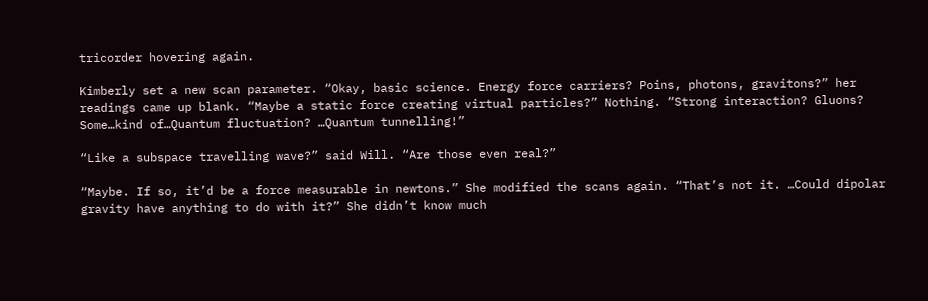tricorder hovering again.

Kimberly set a new scan parameter. “Okay, basic science. Energy force carriers? Poins, photons, gravitons?” her readings came up blank. “Maybe a static force creating virtual particles?” Nothing. “Strong interaction? Gluons? Some…kind of…Quantum fluctuation? …Quantum tunnelling!”

“Like a subspace travelling wave?” said Will. “Are those even real?”

“Maybe. If so, it’d be a force measurable in newtons.” She modified the scans again. “That’s not it. …Could dipolar gravity have anything to do with it?” She didn’t know much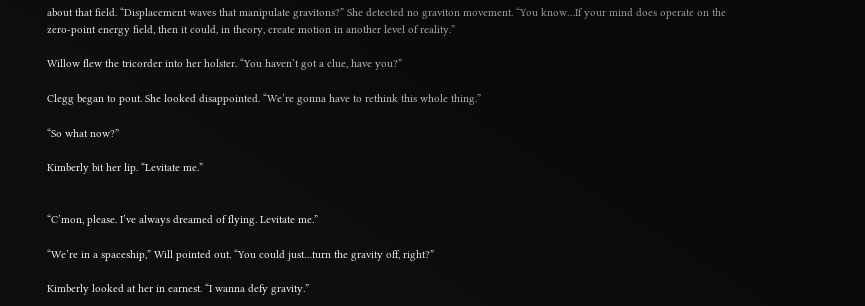about that field. “Displacement waves that manipulate gravitons?” She detected no graviton movement. “You know…If your mind does operate on the zero-point energy field, then it could, in theory, create motion in another level of reality.”

Willow flew the tricorder into her holster. “You haven’t got a clue, have you?”

Clegg began to pout. She looked disappointed. “We’re gonna have to rethink this whole thing.”

“So what now?”

Kimberly bit her lip. “Levitate me.”


“C’mon, please. I’ve always dreamed of flying. Levitate me.”

“We’re in a spaceship,” Will pointed out. “You could just…turn the gravity off, right?”

Kimberly looked at her in earnest. “I wanna defy gravity.”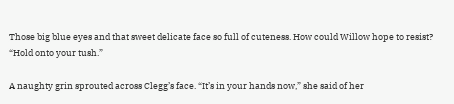Those big blue eyes and that sweet delicate face so full of cuteness. How could Willow hope to resist? “Hold onto your tush.”

A naughty grin sprouted across Clegg’s face. “It’s in your hands now,” she said of her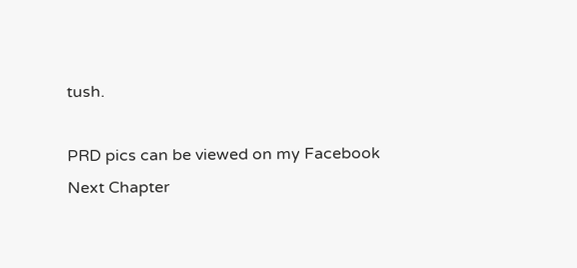tush.

PRD pics can be viewed on my Facebook
Next Chapter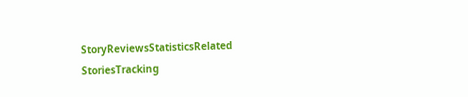StoryReviewsStatisticsRelated StoriesTracking